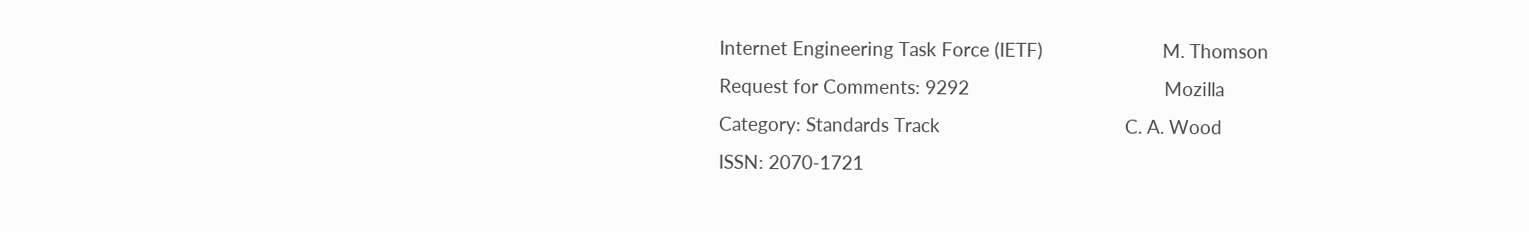Internet Engineering Task Force (IETF)                        M. Thomson
Request for Comments: 9292                                       Mozilla
Category: Standards Track                                     C. A. Wood
ISSN: 2070-1721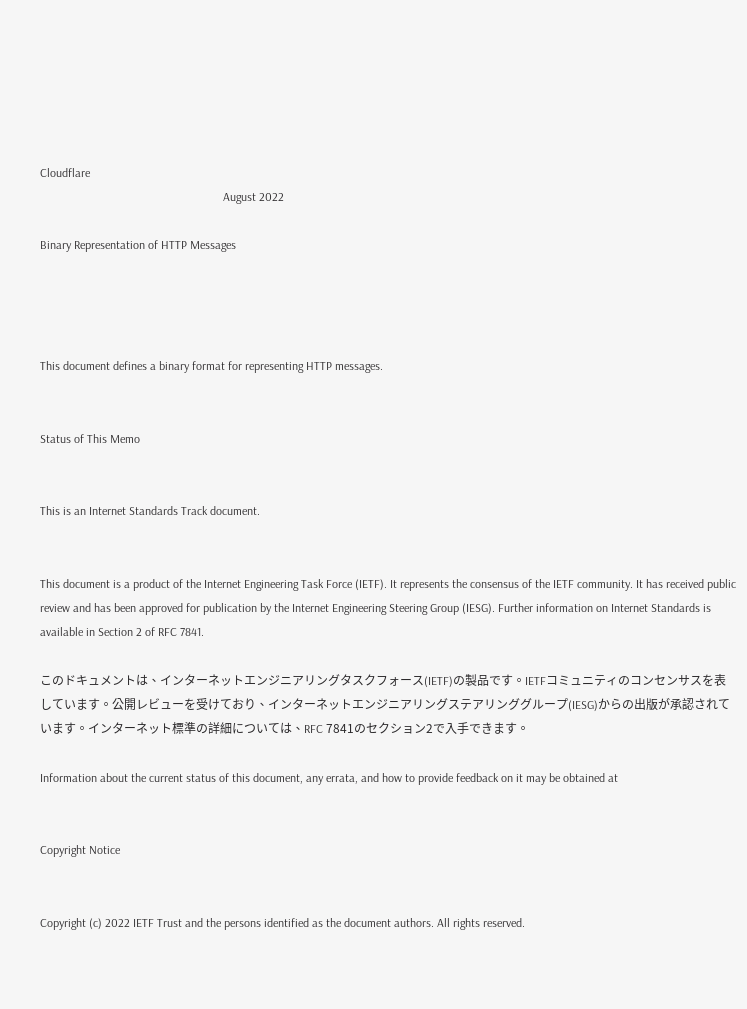Cloudflare
                                                             August 2022

Binary Representation of HTTP Messages




This document defines a binary format for representing HTTP messages.


Status of This Memo


This is an Internet Standards Track document.


This document is a product of the Internet Engineering Task Force (IETF). It represents the consensus of the IETF community. It has received public review and has been approved for publication by the Internet Engineering Steering Group (IESG). Further information on Internet Standards is available in Section 2 of RFC 7841.

このドキュメントは、インターネットエンジニアリングタスクフォース(IETF)の製品です。IETFコミュニティのコンセンサスを表しています。公開レビューを受けており、インターネットエンジニアリングステアリンググループ(IESG)からの出版が承認されています。インターネット標準の詳細については、RFC 7841のセクション2で入手できます。

Information about the current status of this document, any errata, and how to provide feedback on it may be obtained at


Copyright Notice


Copyright (c) 2022 IETF Trust and the persons identified as the document authors. All rights reserved.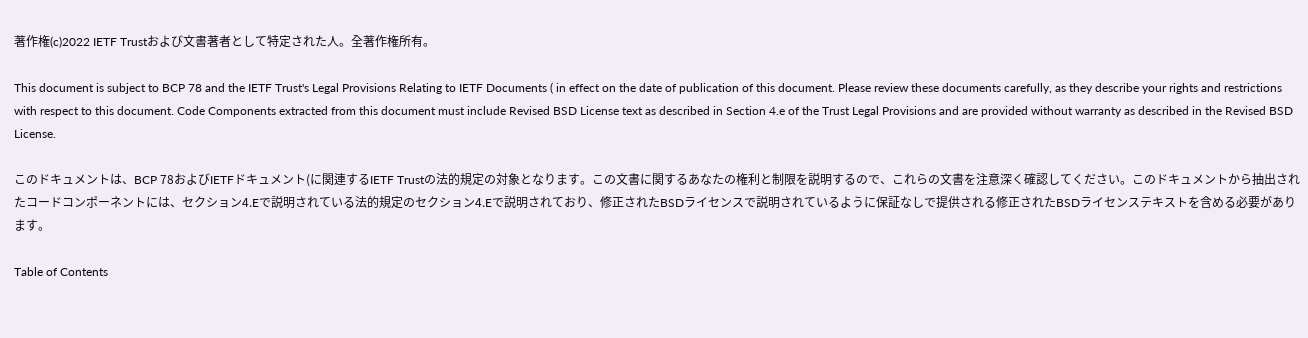著作権(c)2022 IETF Trustおよび文書著者として特定された人。全著作権所有。

This document is subject to BCP 78 and the IETF Trust's Legal Provisions Relating to IETF Documents ( in effect on the date of publication of this document. Please review these documents carefully, as they describe your rights and restrictions with respect to this document. Code Components extracted from this document must include Revised BSD License text as described in Section 4.e of the Trust Legal Provisions and are provided without warranty as described in the Revised BSD License.

このドキュメントは、BCP 78およびIETFドキュメント(に関連するIETF Trustの法的規定の対象となります。この文書に関するあなたの権利と制限を説明するので、これらの文書を注意深く確認してください。このドキュメントから抽出されたコードコンポーネントには、セクション4.Eで説明されている法的規定のセクション4.Eで説明されており、修正されたBSDライセンスで説明されているように保証なしで提供される修正されたBSDライセンステキストを含める必要があります。

Table of Contents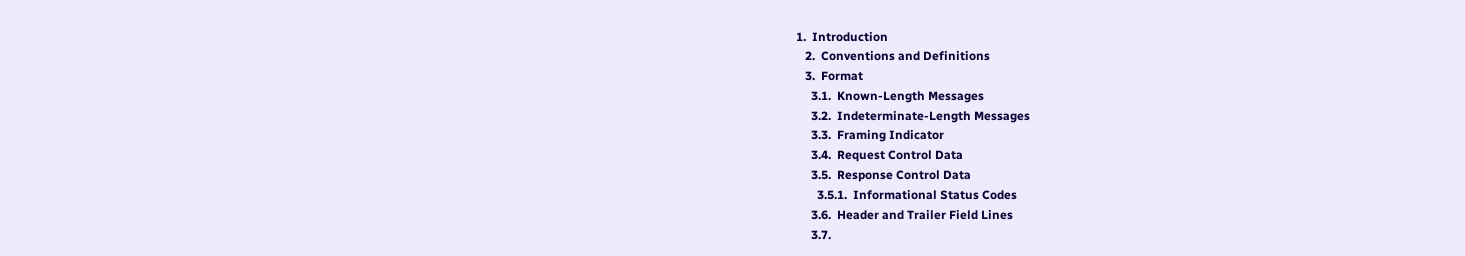1.  Introduction
   2.  Conventions and Definitions
   3.  Format
     3.1.  Known-Length Messages
     3.2.  Indeterminate-Length Messages
     3.3.  Framing Indicator
     3.4.  Request Control Data
     3.5.  Response Control Data
       3.5.1.  Informational Status Codes
     3.6.  Header and Trailer Field Lines
     3.7.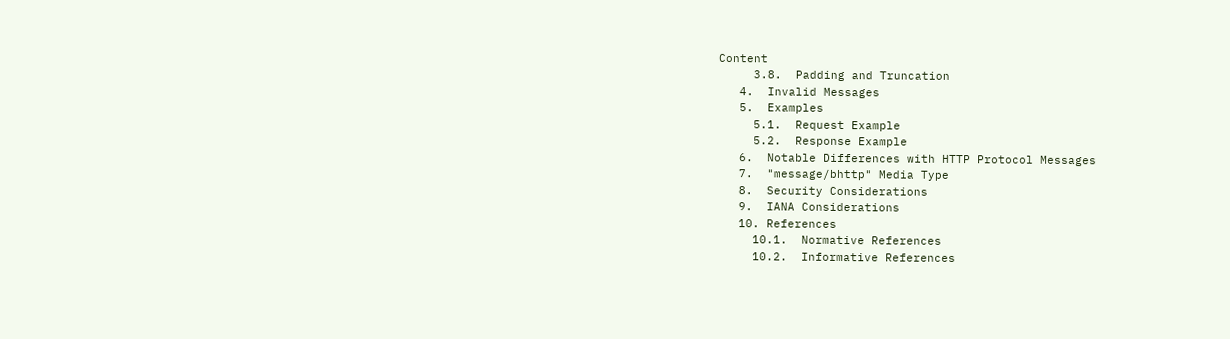Content
     3.8.  Padding and Truncation
   4.  Invalid Messages
   5.  Examples
     5.1.  Request Example
     5.2.  Response Example
   6.  Notable Differences with HTTP Protocol Messages
   7.  "message/bhttp" Media Type
   8.  Security Considerations
   9.  IANA Considerations
   10. References
     10.1.  Normative References
     10.2.  Informative References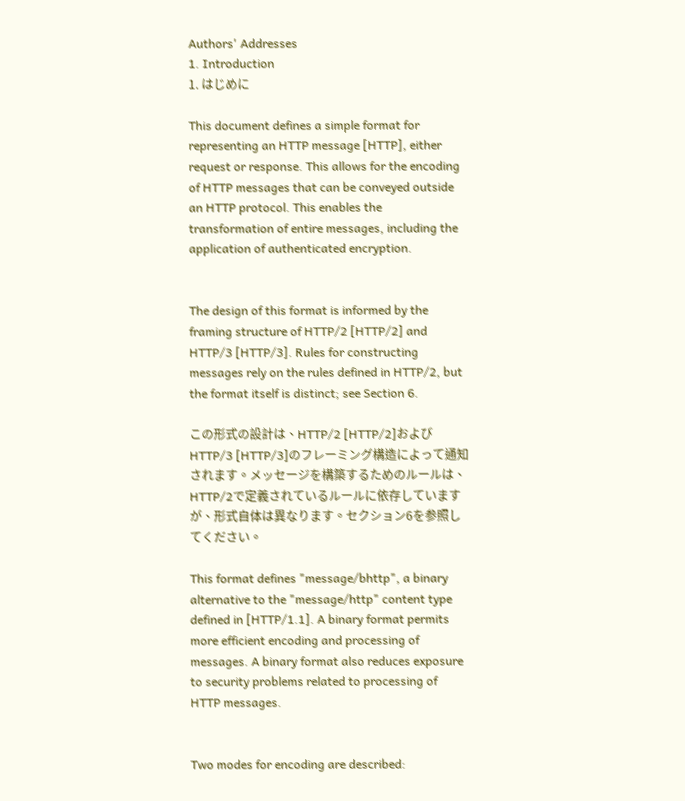Authors' Addresses
1. Introduction
1. はじめに

This document defines a simple format for representing an HTTP message [HTTP], either request or response. This allows for the encoding of HTTP messages that can be conveyed outside an HTTP protocol. This enables the transformation of entire messages, including the application of authenticated encryption.


The design of this format is informed by the framing structure of HTTP/2 [HTTP/2] and HTTP/3 [HTTP/3]. Rules for constructing messages rely on the rules defined in HTTP/2, but the format itself is distinct; see Section 6.

この形式の設計は、HTTP/2 [HTTP/2]およびHTTP/3 [HTTP/3]のフレーミング構造によって通知されます。メッセージを構築するためのルールは、HTTP/2で定義されているルールに依存していますが、形式自体は異なります。セクション6を参照してください。

This format defines "message/bhttp", a binary alternative to the "message/http" content type defined in [HTTP/1.1]. A binary format permits more efficient encoding and processing of messages. A binary format also reduces exposure to security problems related to processing of HTTP messages.


Two modes for encoding are described: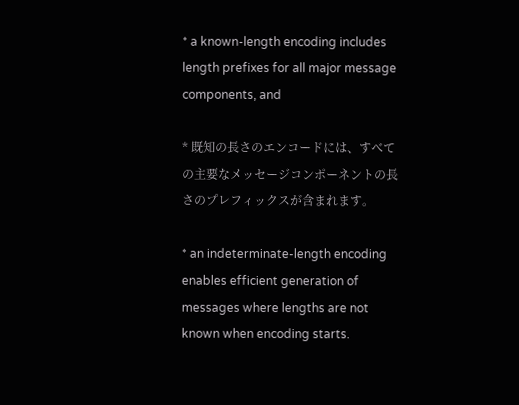* a known-length encoding includes length prefixes for all major message components, and

* 既知の長さのエンコードには、すべての主要なメッセージコンポーネントの長さのプレフィックスが含まれます。

* an indeterminate-length encoding enables efficient generation of messages where lengths are not known when encoding starts.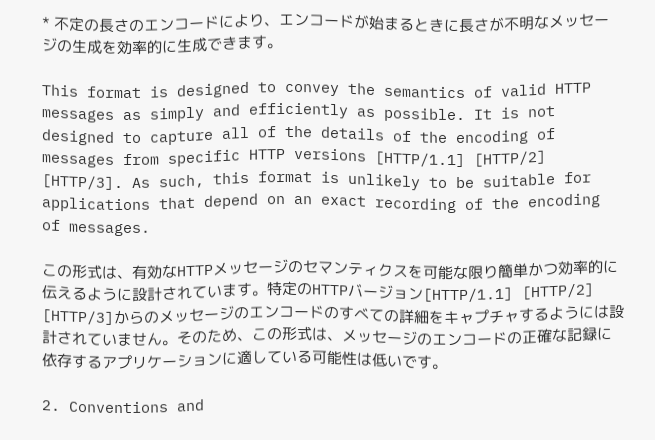* 不定の長さのエンコードにより、エンコードが始まるときに長さが不明なメッセージの生成を効率的に生成できます。

This format is designed to convey the semantics of valid HTTP messages as simply and efficiently as possible. It is not designed to capture all of the details of the encoding of messages from specific HTTP versions [HTTP/1.1] [HTTP/2] [HTTP/3]. As such, this format is unlikely to be suitable for applications that depend on an exact recording of the encoding of messages.

この形式は、有効なHTTPメッセージのセマンティクスを可能な限り簡単かつ効率的に伝えるように設計されています。特定のHTTPバージョン[HTTP/1.1] [HTTP/2] [HTTP/3]からのメッセージのエンコードのすべての詳細をキャプチャするようには設計されていません。そのため、この形式は、メッセージのエンコードの正確な記録に依存するアプリケーションに適している可能性は低いです。

2. Conventions and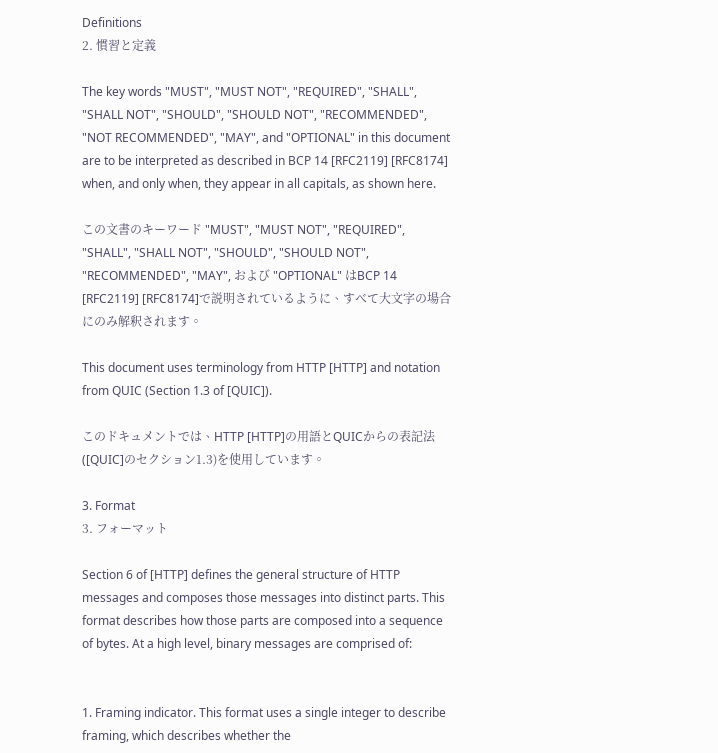Definitions
2. 慣習と定義

The key words "MUST", "MUST NOT", "REQUIRED", "SHALL", "SHALL NOT", "SHOULD", "SHOULD NOT", "RECOMMENDED", "NOT RECOMMENDED", "MAY", and "OPTIONAL" in this document are to be interpreted as described in BCP 14 [RFC2119] [RFC8174] when, and only when, they appear in all capitals, as shown here.

この文書のキーワード "MUST", "MUST NOT", "REQUIRED", "SHALL", "SHALL NOT", "SHOULD", "SHOULD NOT", "RECOMMENDED", "MAY", および "OPTIONAL" はBCP 14 [RFC2119] [RFC8174]で説明されているように、すべて大文字の場合にのみ解釈されます。

This document uses terminology from HTTP [HTTP] and notation from QUIC (Section 1.3 of [QUIC]).

このドキュメントでは、HTTP [HTTP]の用語とQUICからの表記法([QUIC]のセクション1.3)を使用しています。

3. Format
3. フォーマット

Section 6 of [HTTP] defines the general structure of HTTP messages and composes those messages into distinct parts. This format describes how those parts are composed into a sequence of bytes. At a high level, binary messages are comprised of:


1. Framing indicator. This format uses a single integer to describe framing, which describes whether the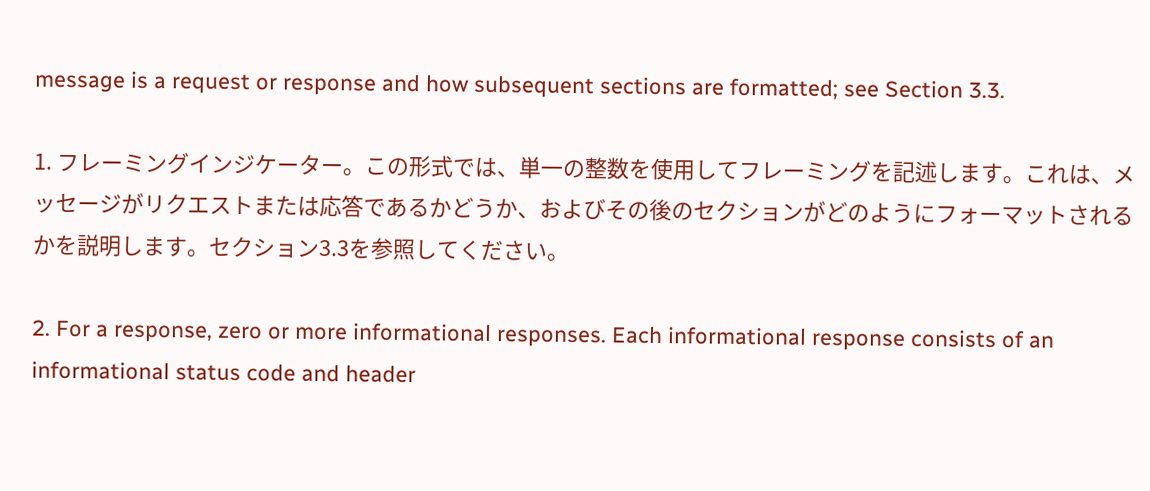message is a request or response and how subsequent sections are formatted; see Section 3.3.

1. フレーミングインジケーター。この形式では、単一の整数を使用してフレーミングを記述します。これは、メッセージがリクエストまたは応答であるかどうか、およびその後のセクションがどのようにフォーマットされるかを説明します。セクション3.3を参照してください。

2. For a response, zero or more informational responses. Each informational response consists of an informational status code and header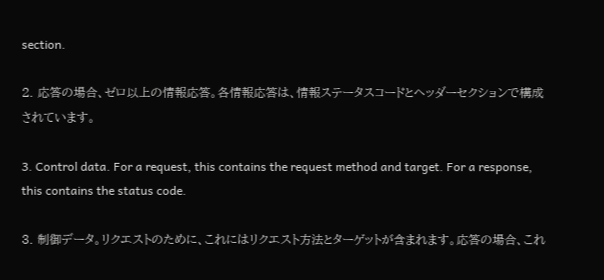section.

2. 応答の場合、ゼロ以上の情報応答。各情報応答は、情報ステータスコードとヘッダーセクションで構成されています。

3. Control data. For a request, this contains the request method and target. For a response, this contains the status code.

3. 制御データ。リクエストのために、これにはリクエスト方法とターゲットが含まれます。応答の場合、これ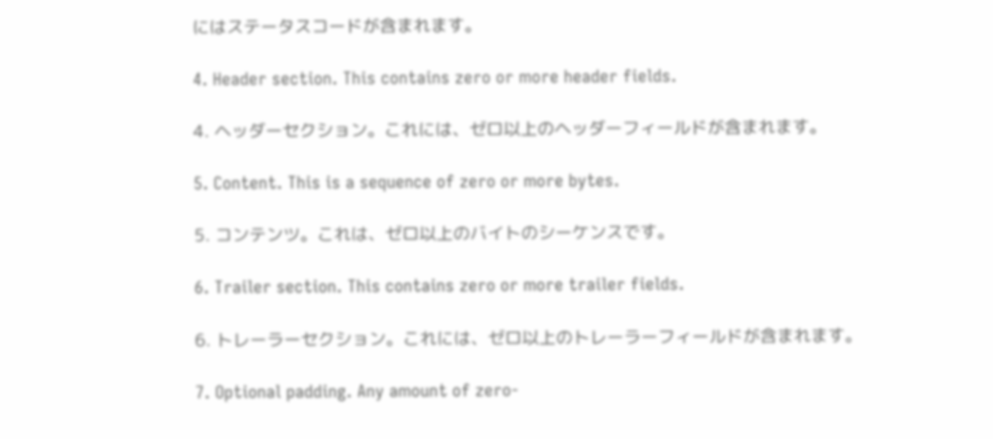にはステータスコードが含まれます。

4. Header section. This contains zero or more header fields.

4. ヘッダーセクション。これには、ゼロ以上のヘッダーフィールドが含まれます。

5. Content. This is a sequence of zero or more bytes.

5. コンテンツ。これは、ゼロ以上のバイトのシーケンスです。

6. Trailer section. This contains zero or more trailer fields.

6. トレーラーセクション。これには、ゼロ以上のトレーラーフィールドが含まれます。

7. Optional padding. Any amount of zero-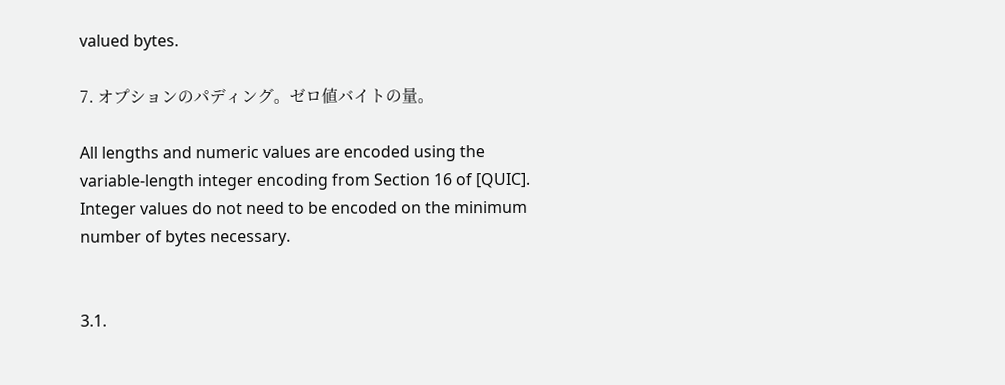valued bytes.

7. オプションのパディング。ゼロ値バイトの量。

All lengths and numeric values are encoded using the variable-length integer encoding from Section 16 of [QUIC]. Integer values do not need to be encoded on the minimum number of bytes necessary.


3.1.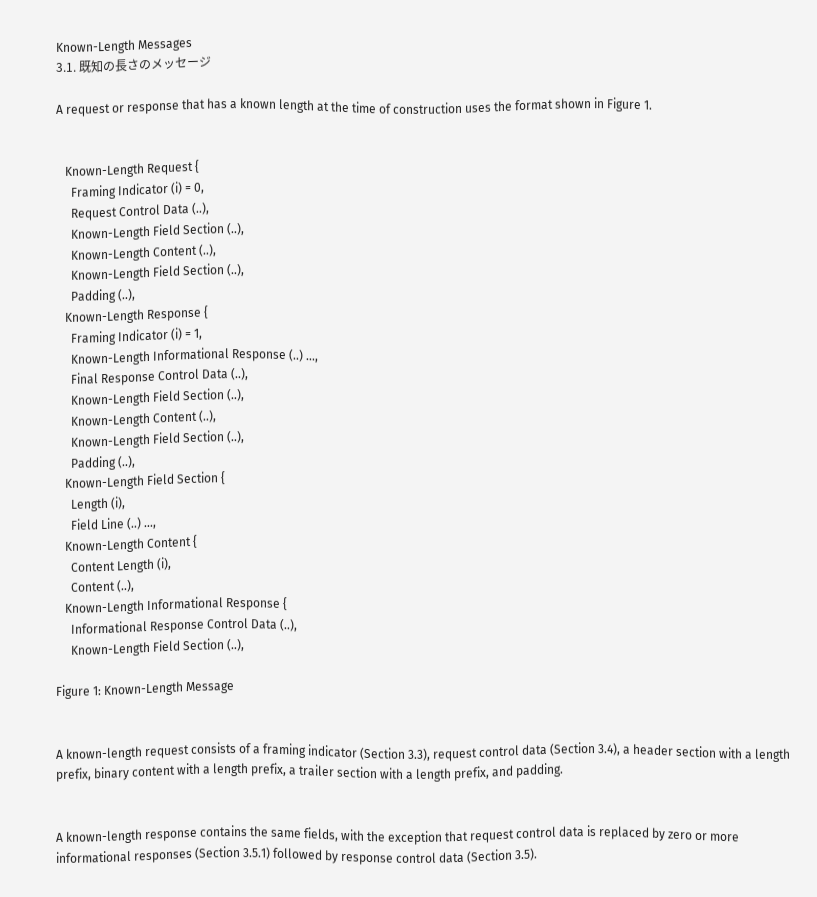Known-Length Messages
3.1. 既知の長さのメッセージ

A request or response that has a known length at the time of construction uses the format shown in Figure 1.


   Known-Length Request {
     Framing Indicator (i) = 0,
     Request Control Data (..),
     Known-Length Field Section (..),
     Known-Length Content (..),
     Known-Length Field Section (..),
     Padding (..),
   Known-Length Response {
     Framing Indicator (i) = 1,
     Known-Length Informational Response (..) ...,
     Final Response Control Data (..),
     Known-Length Field Section (..),
     Known-Length Content (..),
     Known-Length Field Section (..),
     Padding (..),
   Known-Length Field Section {
     Length (i),
     Field Line (..) ...,
   Known-Length Content {
     Content Length (i),
     Content (..),
   Known-Length Informational Response {
     Informational Response Control Data (..),
     Known-Length Field Section (..),

Figure 1: Known-Length Message


A known-length request consists of a framing indicator (Section 3.3), request control data (Section 3.4), a header section with a length prefix, binary content with a length prefix, a trailer section with a length prefix, and padding.


A known-length response contains the same fields, with the exception that request control data is replaced by zero or more informational responses (Section 3.5.1) followed by response control data (Section 3.5).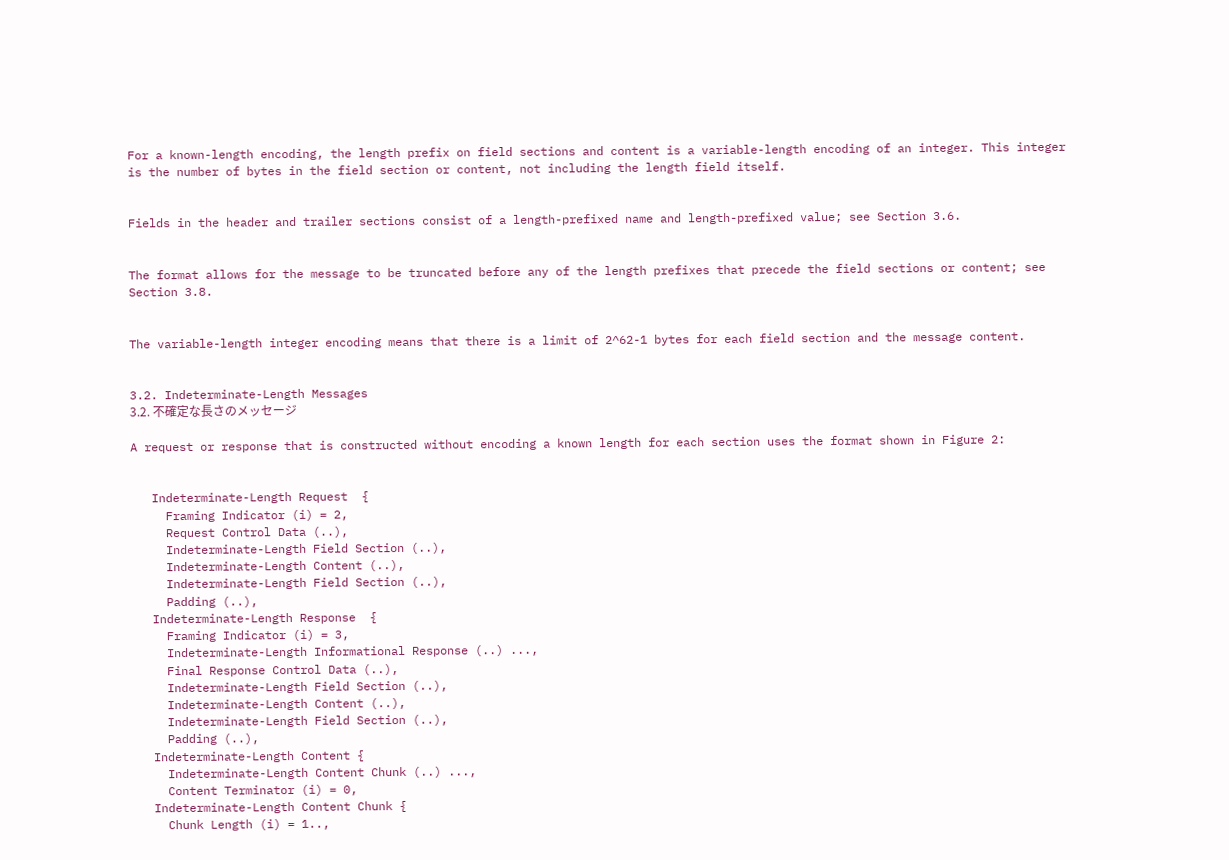For a known-length encoding, the length prefix on field sections and content is a variable-length encoding of an integer. This integer is the number of bytes in the field section or content, not including the length field itself.


Fields in the header and trailer sections consist of a length-prefixed name and length-prefixed value; see Section 3.6.


The format allows for the message to be truncated before any of the length prefixes that precede the field sections or content; see Section 3.8.


The variable-length integer encoding means that there is a limit of 2^62-1 bytes for each field section and the message content.


3.2. Indeterminate-Length Messages
3.2. 不確定な長さのメッセージ

A request or response that is constructed without encoding a known length for each section uses the format shown in Figure 2:


   Indeterminate-Length Request  {
     Framing Indicator (i) = 2,
     Request Control Data (..),
     Indeterminate-Length Field Section (..),
     Indeterminate-Length Content (..),
     Indeterminate-Length Field Section (..),
     Padding (..),
   Indeterminate-Length Response  {
     Framing Indicator (i) = 3,
     Indeterminate-Length Informational Response (..) ...,
     Final Response Control Data (..),
     Indeterminate-Length Field Section (..),
     Indeterminate-Length Content (..),
     Indeterminate-Length Field Section (..),
     Padding (..),
   Indeterminate-Length Content {
     Indeterminate-Length Content Chunk (..) ...,
     Content Terminator (i) = 0,
   Indeterminate-Length Content Chunk {
     Chunk Length (i) = 1..,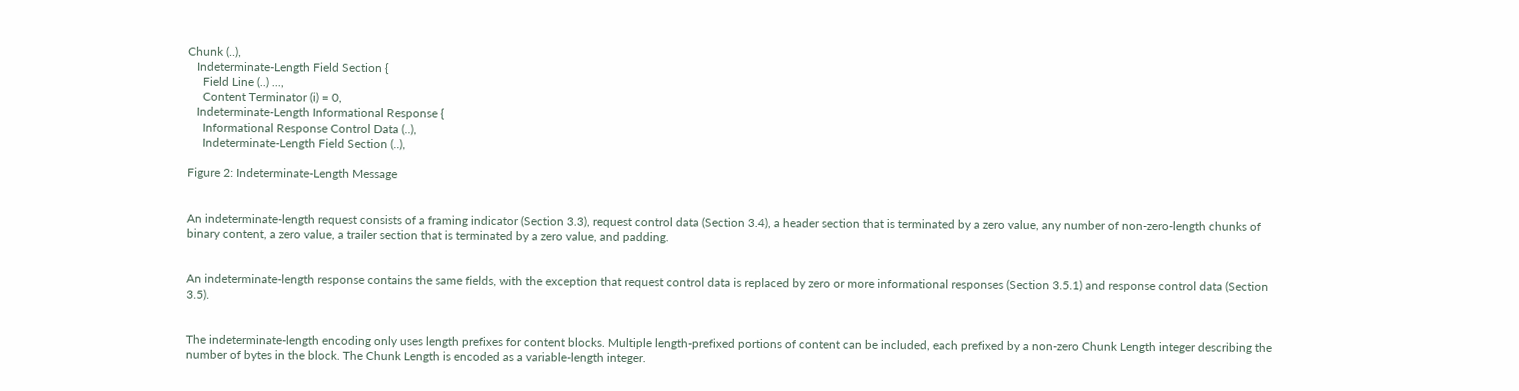Chunk (..),
   Indeterminate-Length Field Section {
     Field Line (..) ...,
     Content Terminator (i) = 0,
   Indeterminate-Length Informational Response {
     Informational Response Control Data (..),
     Indeterminate-Length Field Section (..),

Figure 2: Indeterminate-Length Message


An indeterminate-length request consists of a framing indicator (Section 3.3), request control data (Section 3.4), a header section that is terminated by a zero value, any number of non-zero-length chunks of binary content, a zero value, a trailer section that is terminated by a zero value, and padding.


An indeterminate-length response contains the same fields, with the exception that request control data is replaced by zero or more informational responses (Section 3.5.1) and response control data (Section 3.5).


The indeterminate-length encoding only uses length prefixes for content blocks. Multiple length-prefixed portions of content can be included, each prefixed by a non-zero Chunk Length integer describing the number of bytes in the block. The Chunk Length is encoded as a variable-length integer.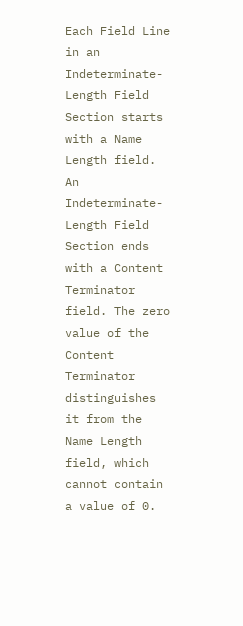Each Field Line in an Indeterminate-Length Field Section starts with a Name Length field. An Indeterminate-Length Field Section ends with a Content Terminator field. The zero value of the Content Terminator distinguishes it from the Name Length field, which cannot contain a value of 0.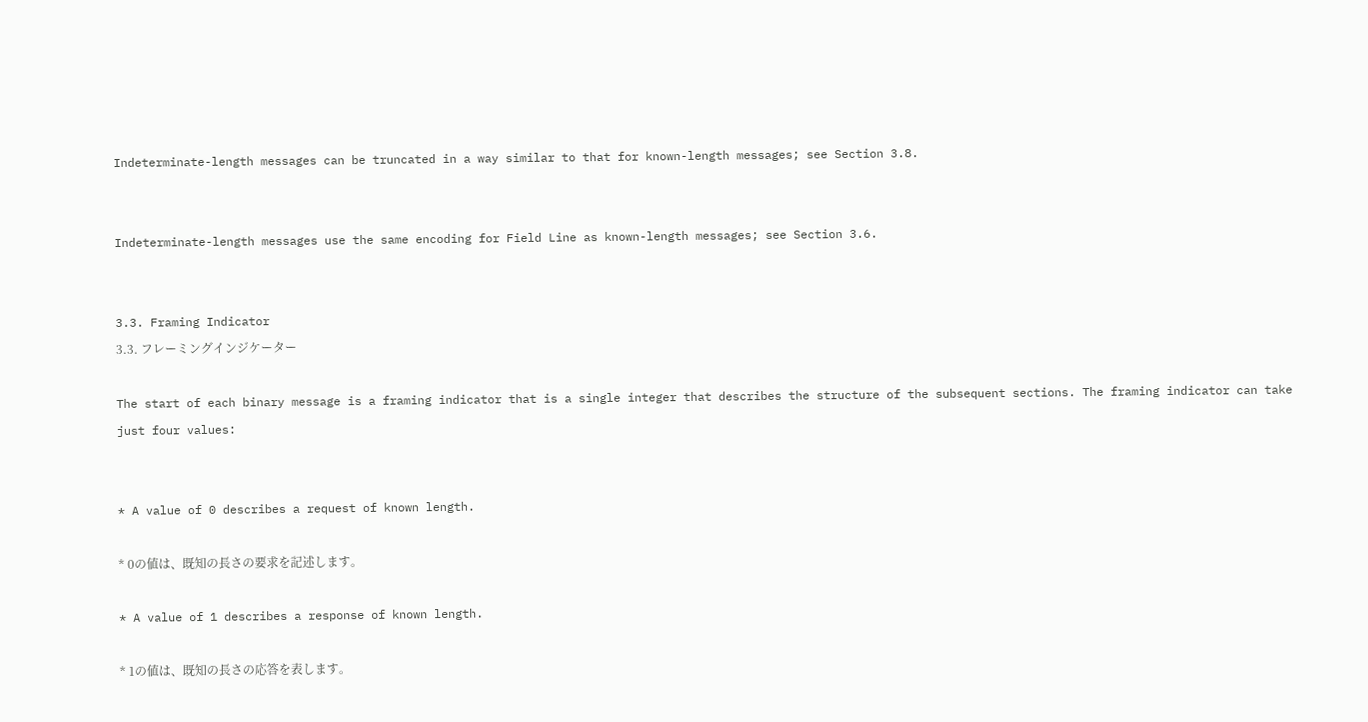Indeterminate-length messages can be truncated in a way similar to that for known-length messages; see Section 3.8.


Indeterminate-length messages use the same encoding for Field Line as known-length messages; see Section 3.6.


3.3. Framing Indicator
3.3. フレーミングインジケーター

The start of each binary message is a framing indicator that is a single integer that describes the structure of the subsequent sections. The framing indicator can take just four values:


* A value of 0 describes a request of known length.

* 0の値は、既知の長さの要求を記述します。

* A value of 1 describes a response of known length.

* 1の値は、既知の長さの応答を表します。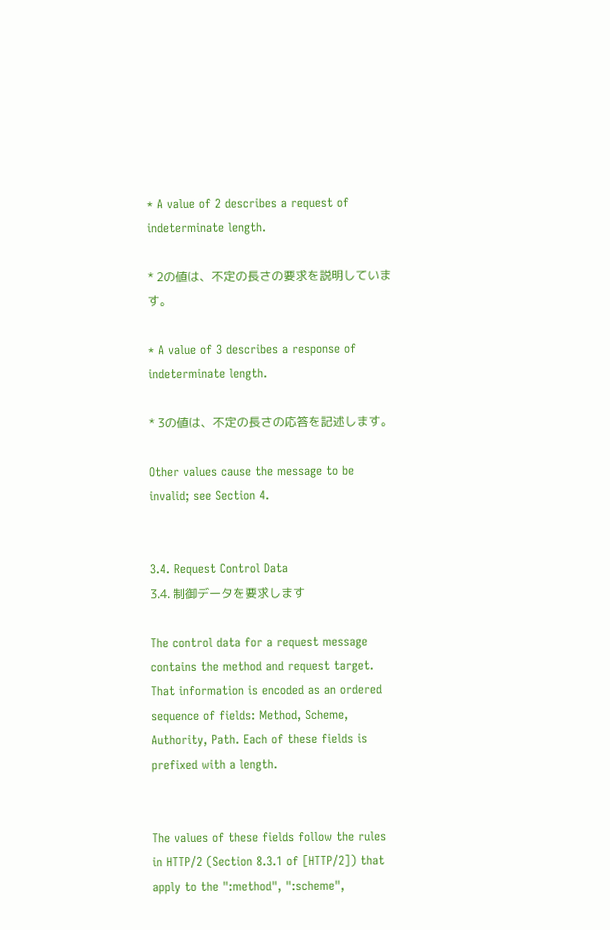* A value of 2 describes a request of indeterminate length.

* 2の値は、不定の長さの要求を説明しています。

* A value of 3 describes a response of indeterminate length.

* 3の値は、不定の長さの応答を記述します。

Other values cause the message to be invalid; see Section 4.


3.4. Request Control Data
3.4. 制御データを要求します

The control data for a request message contains the method and request target. That information is encoded as an ordered sequence of fields: Method, Scheme, Authority, Path. Each of these fields is prefixed with a length.


The values of these fields follow the rules in HTTP/2 (Section 8.3.1 of [HTTP/2]) that apply to the ":method", ":scheme",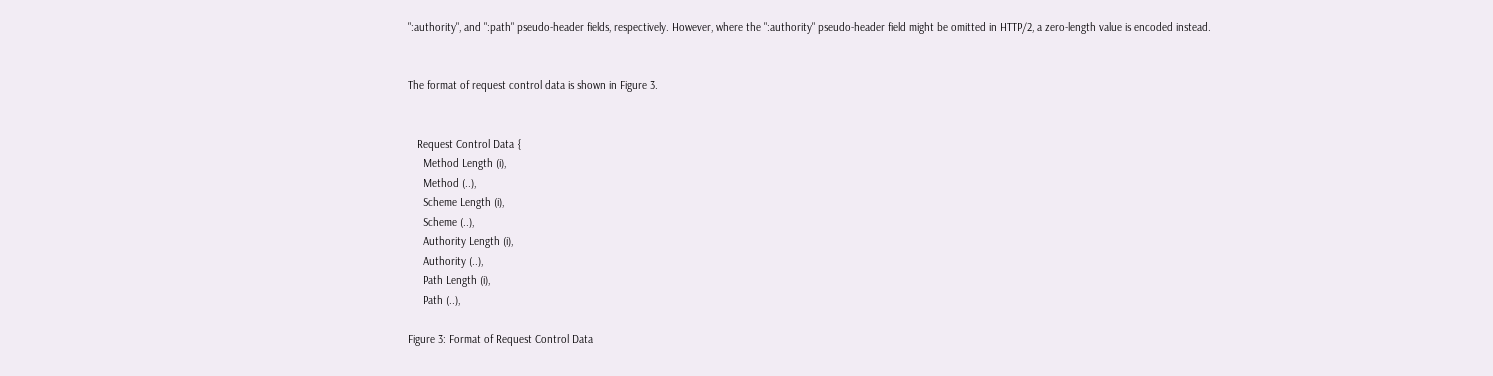":authority", and ":path" pseudo-header fields, respectively. However, where the ":authority" pseudo-header field might be omitted in HTTP/2, a zero-length value is encoded instead.


The format of request control data is shown in Figure 3.


   Request Control Data {
     Method Length (i),
     Method (..),
     Scheme Length (i),
     Scheme (..),
     Authority Length (i),
     Authority (..),
     Path Length (i),
     Path (..),

Figure 3: Format of Request Control Data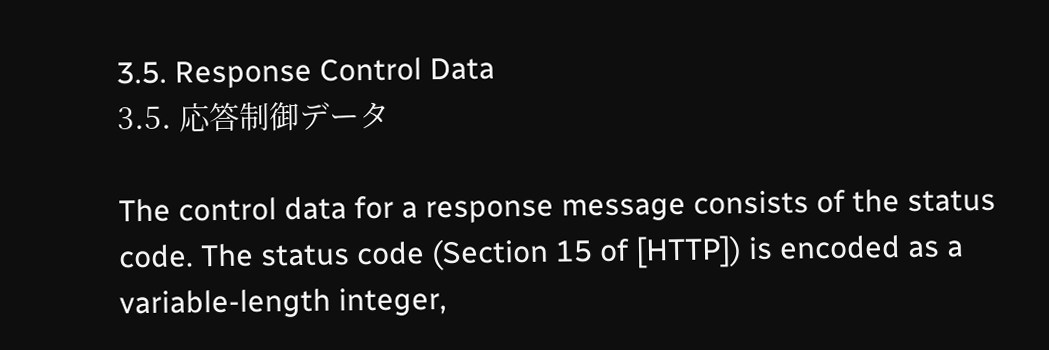3.5. Response Control Data
3.5. 応答制御データ

The control data for a response message consists of the status code. The status code (Section 15 of [HTTP]) is encoded as a variable-length integer,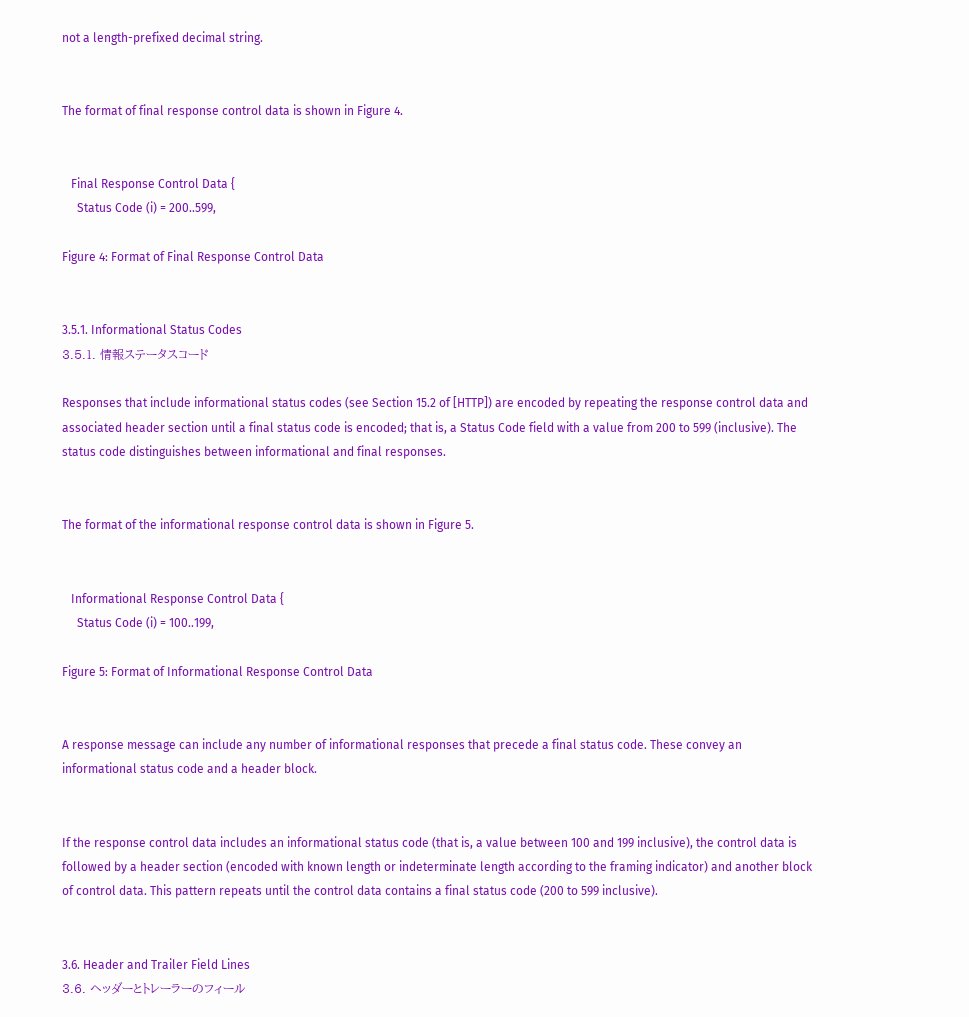not a length-prefixed decimal string.


The format of final response control data is shown in Figure 4.


   Final Response Control Data {
     Status Code (i) = 200..599,

Figure 4: Format of Final Response Control Data


3.5.1. Informational Status Codes
3.5.1. 情報ステータスコード

Responses that include informational status codes (see Section 15.2 of [HTTP]) are encoded by repeating the response control data and associated header section until a final status code is encoded; that is, a Status Code field with a value from 200 to 599 (inclusive). The status code distinguishes between informational and final responses.


The format of the informational response control data is shown in Figure 5.


   Informational Response Control Data {
     Status Code (i) = 100..199,

Figure 5: Format of Informational Response Control Data


A response message can include any number of informational responses that precede a final status code. These convey an informational status code and a header block.


If the response control data includes an informational status code (that is, a value between 100 and 199 inclusive), the control data is followed by a header section (encoded with known length or indeterminate length according to the framing indicator) and another block of control data. This pattern repeats until the control data contains a final status code (200 to 599 inclusive).


3.6. Header and Trailer Field Lines
3.6. ヘッダーとトレーラーのフィール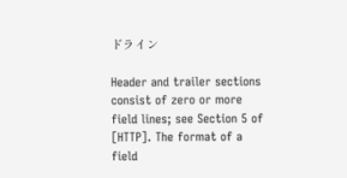ドライン

Header and trailer sections consist of zero or more field lines; see Section 5 of [HTTP]. The format of a field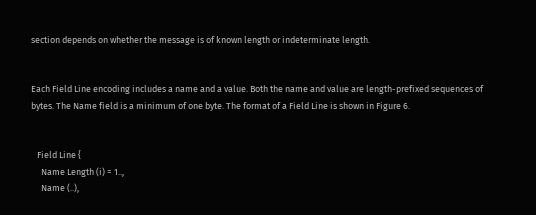section depends on whether the message is of known length or indeterminate length.


Each Field Line encoding includes a name and a value. Both the name and value are length-prefixed sequences of bytes. The Name field is a minimum of one byte. The format of a Field Line is shown in Figure 6.


   Field Line {
     Name Length (i) = 1..,
     Name (..),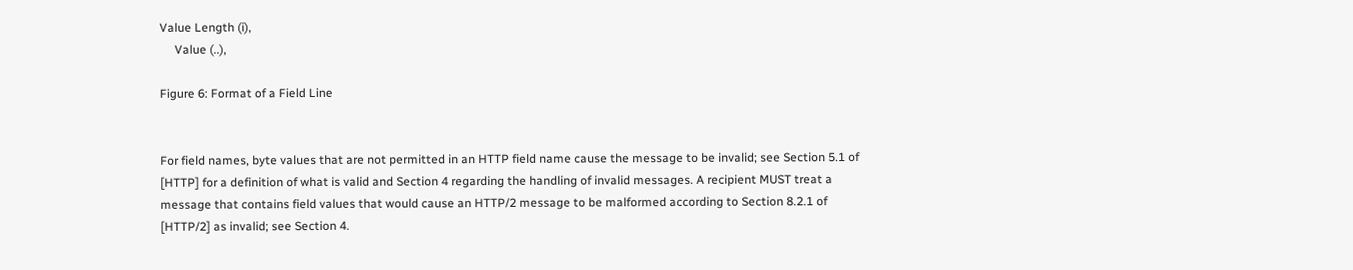Value Length (i),
     Value (..),

Figure 6: Format of a Field Line


For field names, byte values that are not permitted in an HTTP field name cause the message to be invalid; see Section 5.1 of [HTTP] for a definition of what is valid and Section 4 regarding the handling of invalid messages. A recipient MUST treat a message that contains field values that would cause an HTTP/2 message to be malformed according to Section 8.2.1 of [HTTP/2] as invalid; see Section 4.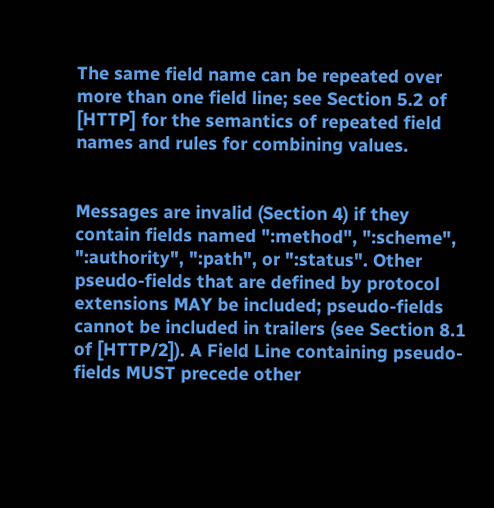The same field name can be repeated over more than one field line; see Section 5.2 of [HTTP] for the semantics of repeated field names and rules for combining values.


Messages are invalid (Section 4) if they contain fields named ":method", ":scheme", ":authority", ":path", or ":status". Other pseudo-fields that are defined by protocol extensions MAY be included; pseudo-fields cannot be included in trailers (see Section 8.1 of [HTTP/2]). A Field Line containing pseudo-fields MUST precede other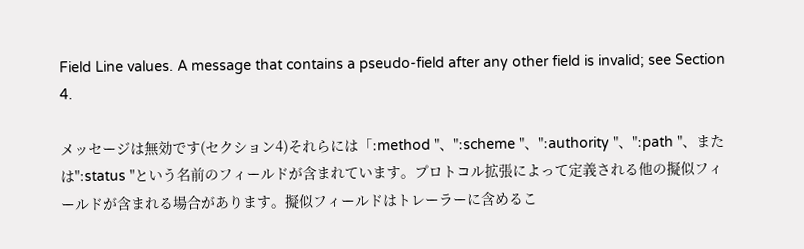Field Line values. A message that contains a pseudo-field after any other field is invalid; see Section 4.

メッセージは無効です(セクション4)それらには「:method "、":scheme "、":authority "、":path "、または":status "という名前のフィールドが含まれています。プロトコル拡張によって定義される他の擬似フィールドが含まれる場合があります。擬似フィールドはトレーラーに含めるこ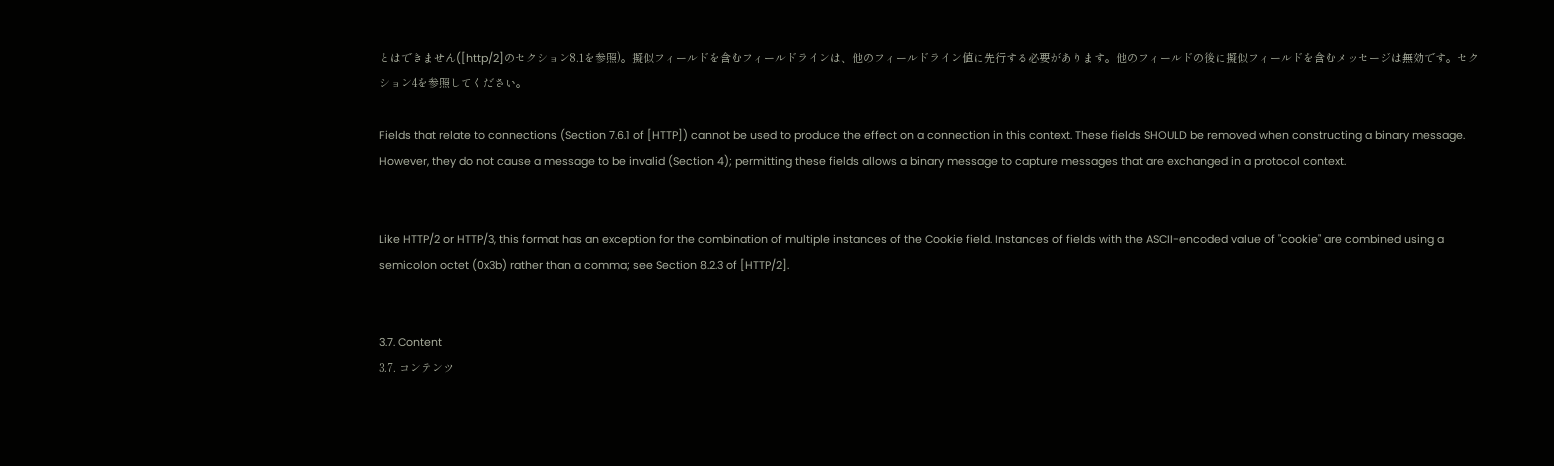とはできません([http/2]のセクション8.1を参照)。擬似フィールドを含むフィールドラインは、他のフィールドライン値に先行する必要があります。他のフィールドの後に擬似フィールドを含むメッセージは無効です。セクション4を参照してください。

Fields that relate to connections (Section 7.6.1 of [HTTP]) cannot be used to produce the effect on a connection in this context. These fields SHOULD be removed when constructing a binary message. However, they do not cause a message to be invalid (Section 4); permitting these fields allows a binary message to capture messages that are exchanged in a protocol context.


Like HTTP/2 or HTTP/3, this format has an exception for the combination of multiple instances of the Cookie field. Instances of fields with the ASCII-encoded value of "cookie" are combined using a semicolon octet (0x3b) rather than a comma; see Section 8.2.3 of [HTTP/2].


3.7. Content
3.7. コンテンツ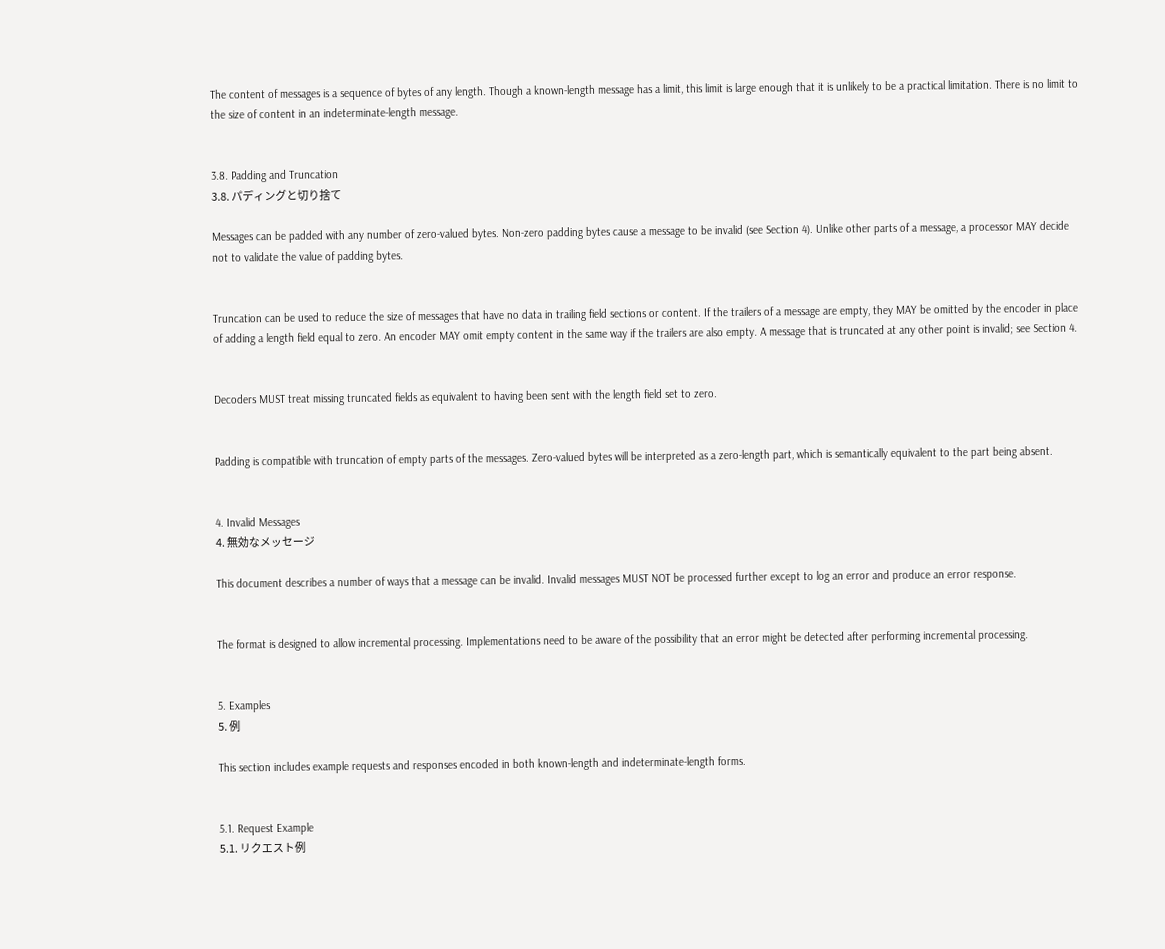The content of messages is a sequence of bytes of any length. Though a known-length message has a limit, this limit is large enough that it is unlikely to be a practical limitation. There is no limit to the size of content in an indeterminate-length message.


3.8. Padding and Truncation
3.8. パディングと切り捨て

Messages can be padded with any number of zero-valued bytes. Non-zero padding bytes cause a message to be invalid (see Section 4). Unlike other parts of a message, a processor MAY decide not to validate the value of padding bytes.


Truncation can be used to reduce the size of messages that have no data in trailing field sections or content. If the trailers of a message are empty, they MAY be omitted by the encoder in place of adding a length field equal to zero. An encoder MAY omit empty content in the same way if the trailers are also empty. A message that is truncated at any other point is invalid; see Section 4.


Decoders MUST treat missing truncated fields as equivalent to having been sent with the length field set to zero.


Padding is compatible with truncation of empty parts of the messages. Zero-valued bytes will be interpreted as a zero-length part, which is semantically equivalent to the part being absent.


4. Invalid Messages
4. 無効なメッセージ

This document describes a number of ways that a message can be invalid. Invalid messages MUST NOT be processed further except to log an error and produce an error response.


The format is designed to allow incremental processing. Implementations need to be aware of the possibility that an error might be detected after performing incremental processing.


5. Examples
5. 例

This section includes example requests and responses encoded in both known-length and indeterminate-length forms.


5.1. Request Example
5.1. リクエスト例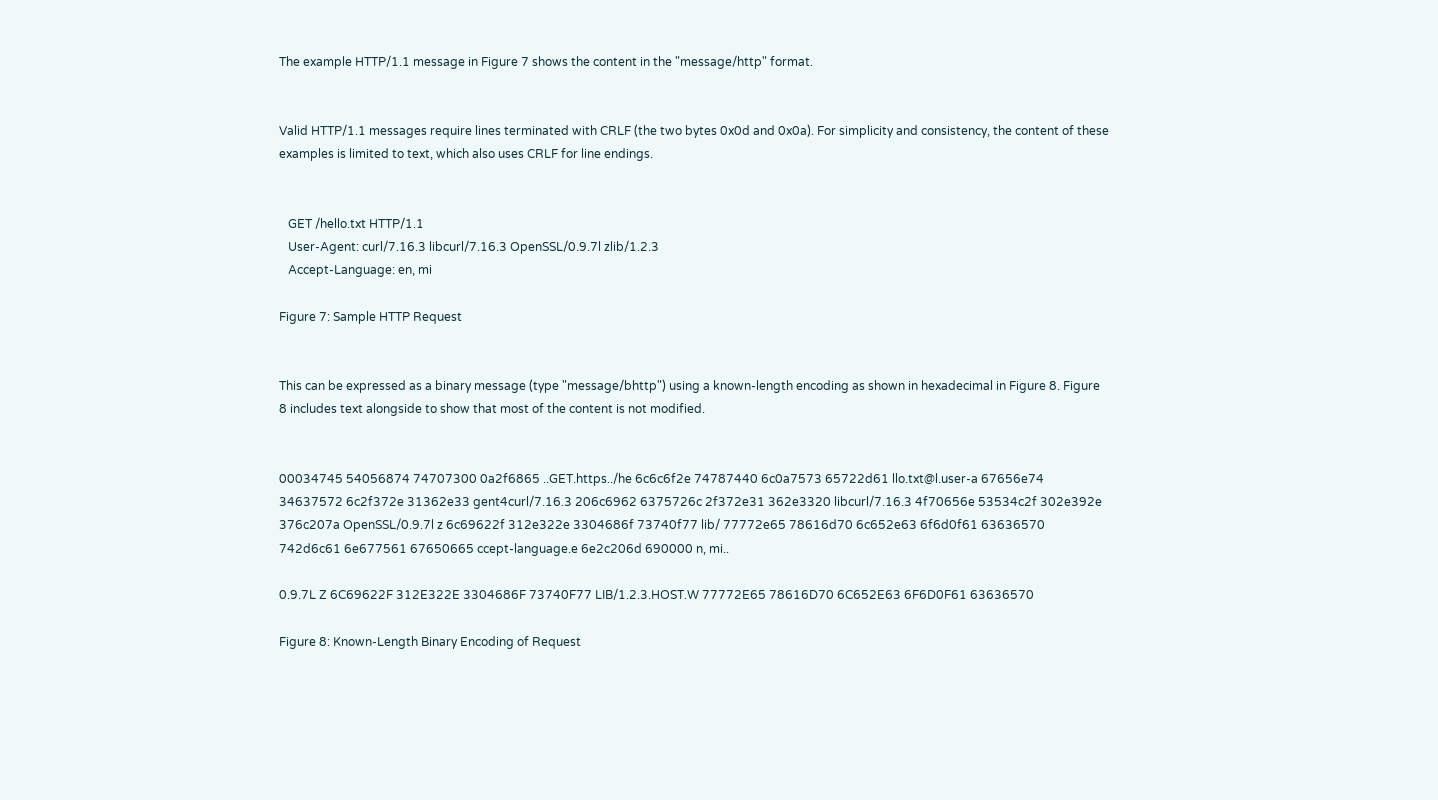The example HTTP/1.1 message in Figure 7 shows the content in the "message/http" format.


Valid HTTP/1.1 messages require lines terminated with CRLF (the two bytes 0x0d and 0x0a). For simplicity and consistency, the content of these examples is limited to text, which also uses CRLF for line endings.


   GET /hello.txt HTTP/1.1
   User-Agent: curl/7.16.3 libcurl/7.16.3 OpenSSL/0.9.7l zlib/1.2.3
   Accept-Language: en, mi

Figure 7: Sample HTTP Request


This can be expressed as a binary message (type "message/bhttp") using a known-length encoding as shown in hexadecimal in Figure 8. Figure 8 includes text alongside to show that most of the content is not modified.


00034745 54056874 74707300 0a2f6865 ..GET.https../he 6c6c6f2e 74787440 6c0a7573 65722d61 llo.txt@l.user-a 67656e74 34637572 6c2f372e 31362e33 gent4curl/7.16.3 206c6962 6375726c 2f372e31 362e3320 libcurl/7.16.3 4f70656e 53534c2f 302e392e 376c207a OpenSSL/0.9.7l z 6c69622f 312e322e 3304686f 73740f77 lib/ 77772e65 78616d70 6c652e63 6f6d0f61 63636570 742d6c61 6e677561 67650665 ccept-language.e 6e2c206d 690000 n, mi..

0.9.7L Z 6C69622F 312E322E 3304686F 73740F77 LIB/1.2.3.HOST.W 77772E65 78616D70 6C652E63 6F6D0F61 63636570

Figure 8: Known-Length Binary Encoding of Request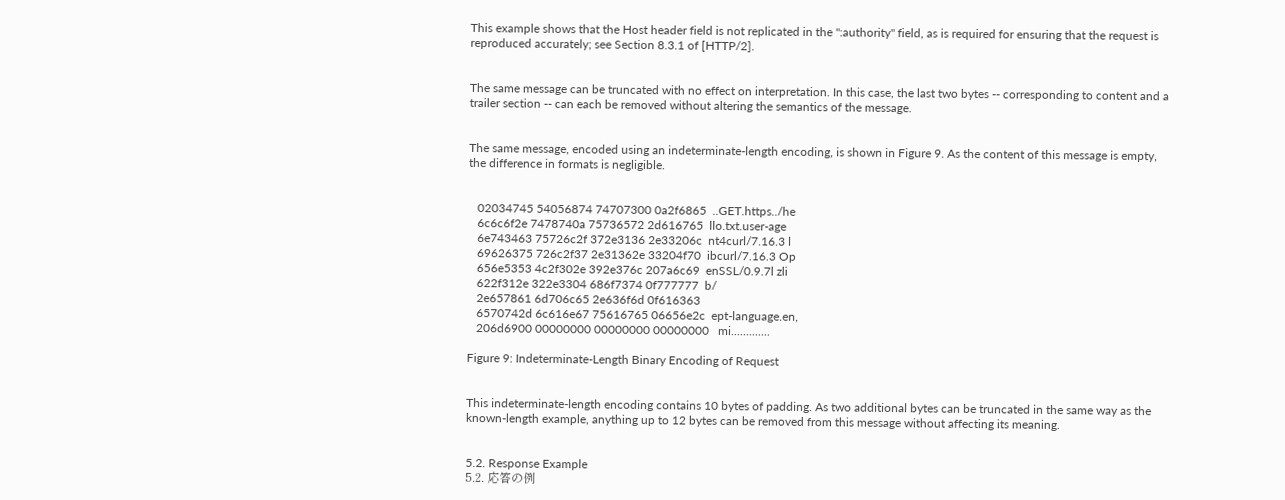This example shows that the Host header field is not replicated in the ":authority" field, as is required for ensuring that the request is reproduced accurately; see Section 8.3.1 of [HTTP/2].


The same message can be truncated with no effect on interpretation. In this case, the last two bytes -- corresponding to content and a trailer section -- can each be removed without altering the semantics of the message.


The same message, encoded using an indeterminate-length encoding, is shown in Figure 9. As the content of this message is empty, the difference in formats is negligible.


   02034745 54056874 74707300 0a2f6865  ..GET.https../he
   6c6c6f2e 7478740a 75736572 2d616765  llo.txt.user-age
   6e743463 75726c2f 372e3136 2e33206c  nt4curl/7.16.3 l
   69626375 726c2f37 2e31362e 33204f70  ibcurl/7.16.3 Op
   656e5353 4c2f302e 392e376c 207a6c69  enSSL/0.9.7l zli
   622f312e 322e3304 686f7374 0f777777  b/
   2e657861 6d706c65 2e636f6d 0f616363
   6570742d 6c616e67 75616765 06656e2c  ept-language.en,
   206d6900 00000000 00000000 00000000   mi.............

Figure 9: Indeterminate-Length Binary Encoding of Request


This indeterminate-length encoding contains 10 bytes of padding. As two additional bytes can be truncated in the same way as the known-length example, anything up to 12 bytes can be removed from this message without affecting its meaning.


5.2. Response Example
5.2. 応答の例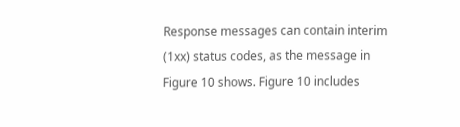Response messages can contain interim (1xx) status codes, as the message in Figure 10 shows. Figure 10 includes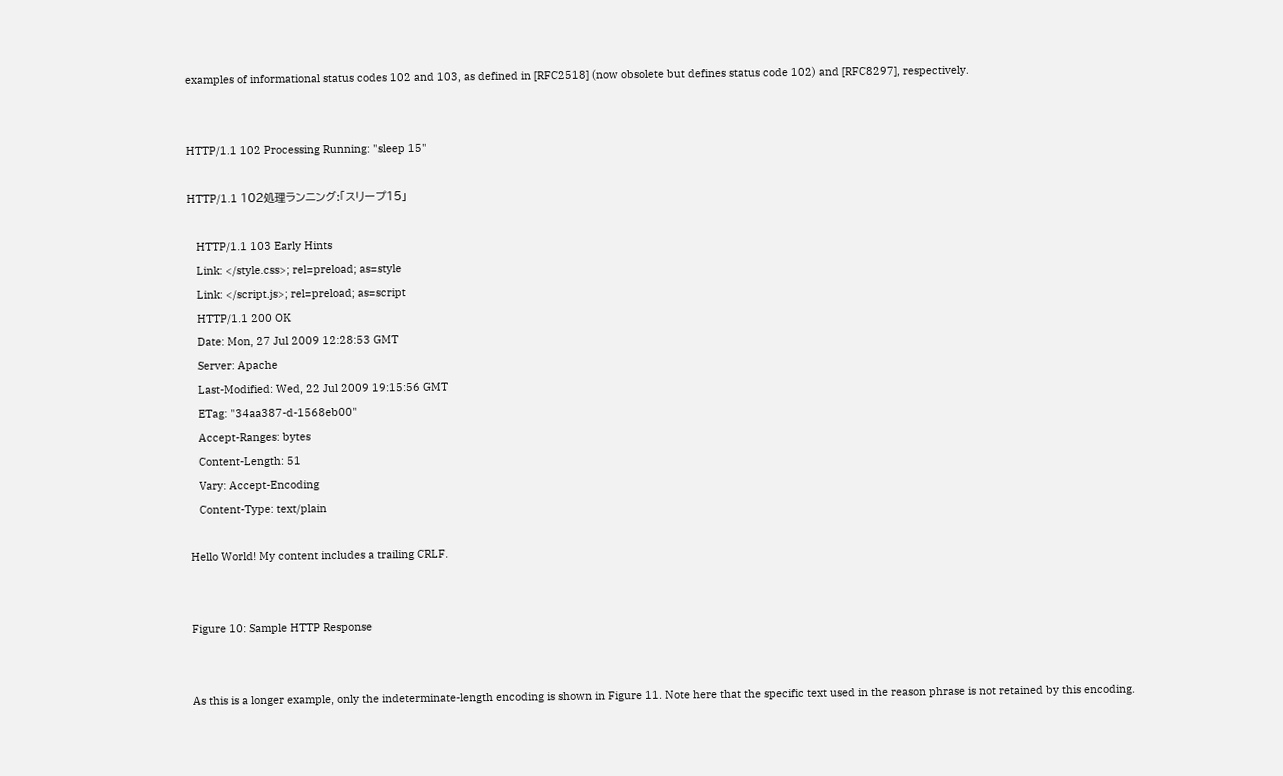examples of informational status codes 102 and 103, as defined in [RFC2518] (now obsolete but defines status code 102) and [RFC8297], respectively.


HTTP/1.1 102 Processing Running: "sleep 15"

HTTP/1.1 102処理ランニング:「スリープ15」

   HTTP/1.1 103 Early Hints
   Link: </style.css>; rel=preload; as=style
   Link: </script.js>; rel=preload; as=script
   HTTP/1.1 200 OK
   Date: Mon, 27 Jul 2009 12:28:53 GMT
   Server: Apache
   Last-Modified: Wed, 22 Jul 2009 19:15:56 GMT
   ETag: "34aa387-d-1568eb00"
   Accept-Ranges: bytes
   Content-Length: 51
   Vary: Accept-Encoding
   Content-Type: text/plain

Hello World! My content includes a trailing CRLF.


Figure 10: Sample HTTP Response


As this is a longer example, only the indeterminate-length encoding is shown in Figure 11. Note here that the specific text used in the reason phrase is not retained by this encoding.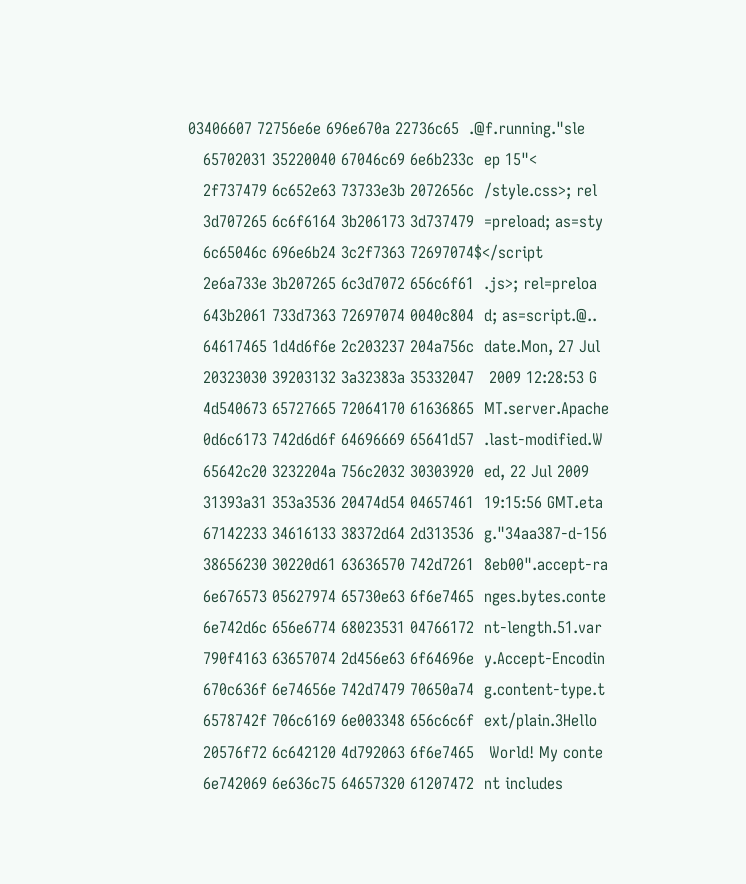03406607 72756e6e 696e670a 22736c65  .@f.running."sle
   65702031 35220040 67046c69 6e6b233c  ep 15"<
   2f737479 6c652e63 73733e3b 2072656c  /style.css>; rel
   3d707265 6c6f6164 3b206173 3d737479  =preload; as=sty
   6c65046c 696e6b24 3c2f7363 72697074$</script
   2e6a733e 3b207265 6c3d7072 656c6f61  .js>; rel=preloa
   643b2061 733d7363 72697074 0040c804  d; as=script.@..
   64617465 1d4d6f6e 2c203237 204a756c  date.Mon, 27 Jul
   20323030 39203132 3a32383a 35332047   2009 12:28:53 G
   4d540673 65727665 72064170 61636865  MT.server.Apache
   0d6c6173 742d6d6f 64696669 65641d57  .last-modified.W
   65642c20 3232204a 756c2032 30303920  ed, 22 Jul 2009
   31393a31 353a3536 20474d54 04657461  19:15:56 GMT.eta
   67142233 34616133 38372d64 2d313536  g."34aa387-d-156
   38656230 30220d61 63636570 742d7261  8eb00".accept-ra
   6e676573 05627974 65730e63 6f6e7465  nges.bytes.conte
   6e742d6c 656e6774 68023531 04766172  nt-length.51.var
   790f4163 63657074 2d456e63 6f64696e  y.Accept-Encodin
   670c636f 6e74656e 742d7479 70650a74  g.content-type.t
   6578742f 706c6169 6e003348 656c6c6f  ext/plain.3Hello
   20576f72 6c642120 4d792063 6f6e7465   World! My conte
   6e742069 6e636c75 64657320 61207472  nt includes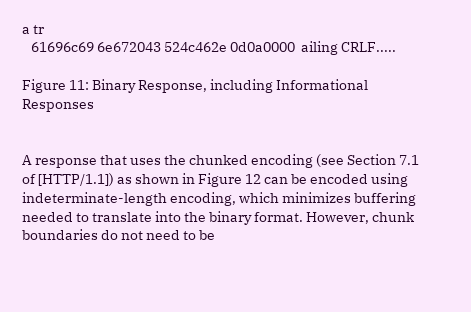a tr
   61696c69 6e672043 524c462e 0d0a0000  ailing CRLF.....

Figure 11: Binary Response, including Informational Responses


A response that uses the chunked encoding (see Section 7.1 of [HTTP/1.1]) as shown in Figure 12 can be encoded using indeterminate-length encoding, which minimizes buffering needed to translate into the binary format. However, chunk boundaries do not need to be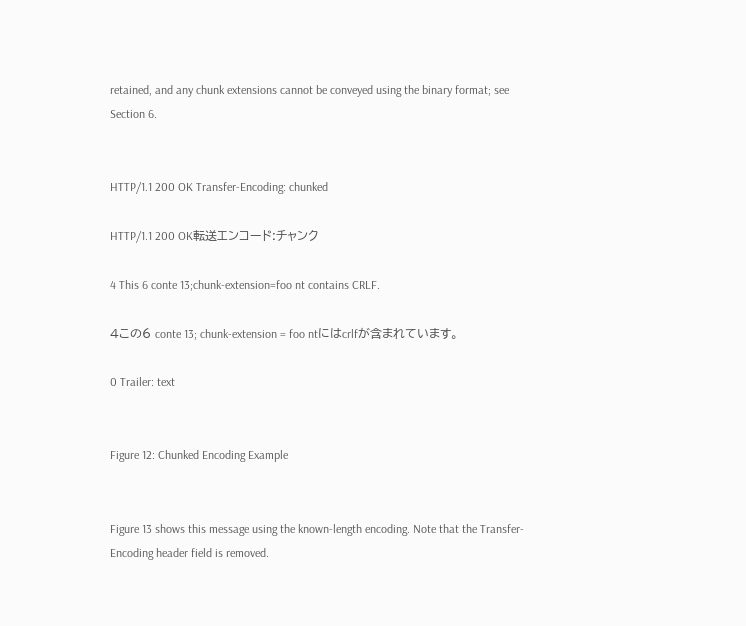retained, and any chunk extensions cannot be conveyed using the binary format; see Section 6.


HTTP/1.1 200 OK Transfer-Encoding: chunked

HTTP/1.1 200 OK転送エンコード:チャンク

4 This 6 conte 13;chunk-extension=foo nt contains CRLF.

4この6 conte 13; chunk-extension = foo ntにはcrlfが含まれています。

0 Trailer: text


Figure 12: Chunked Encoding Example


Figure 13 shows this message using the known-length encoding. Note that the Transfer-Encoding header field is removed.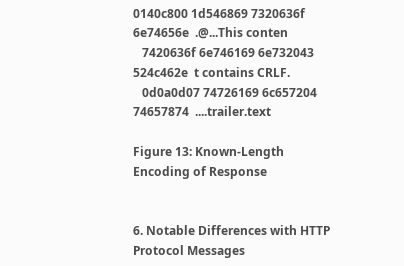0140c800 1d546869 7320636f 6e74656e  .@...This conten
   7420636f 6e746169 6e732043 524c462e  t contains CRLF.
   0d0a0d07 74726169 6c657204 74657874  ....trailer.text

Figure 13: Known-Length Encoding of Response


6. Notable Differences with HTTP Protocol Messages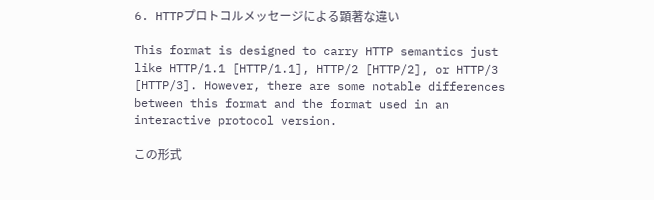6. HTTPプロトコルメッセージによる顕著な違い

This format is designed to carry HTTP semantics just like HTTP/1.1 [HTTP/1.1], HTTP/2 [HTTP/2], or HTTP/3 [HTTP/3]. However, there are some notable differences between this format and the format used in an interactive protocol version.

この形式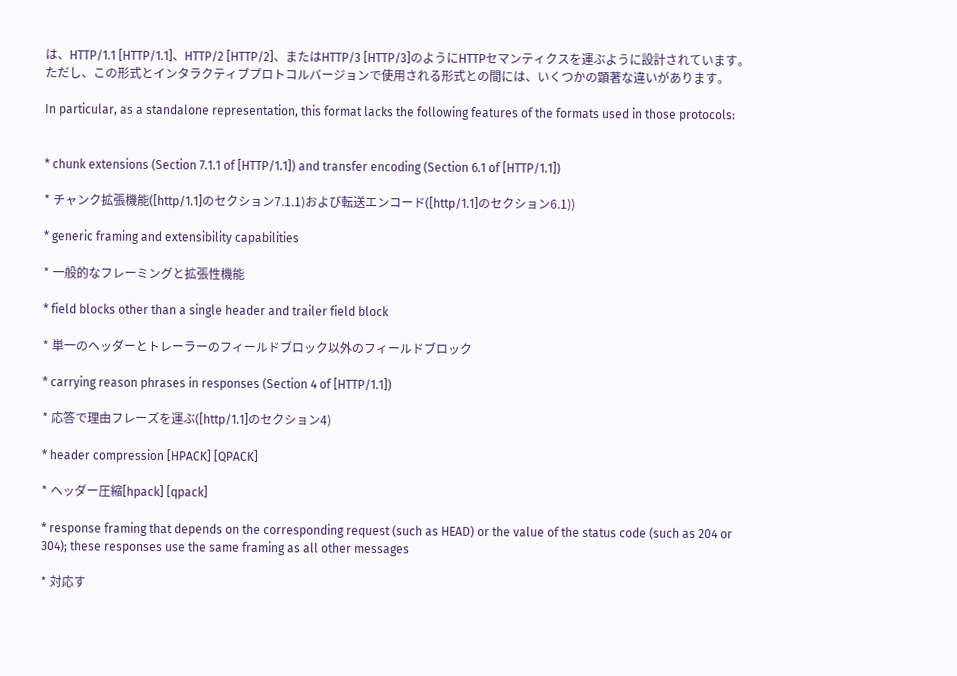は、HTTP/1.1 [HTTP/1.1]、HTTP/2 [HTTP/2]、またはHTTP/3 [HTTP/3]のようにHTTPセマンティクスを運ぶように設計されています。ただし、この形式とインタラクティブプロトコルバージョンで使用される形式との間には、いくつかの顕著な違いがあります。

In particular, as a standalone representation, this format lacks the following features of the formats used in those protocols:


* chunk extensions (Section 7.1.1 of [HTTP/1.1]) and transfer encoding (Section 6.1 of [HTTP/1.1])

* チャンク拡張機能([http/1.1]のセクション7.1.1)および転送エンコード([http/1.1]のセクション6.1))

* generic framing and extensibility capabilities

* 一般的なフレーミングと拡張性機能

* field blocks other than a single header and trailer field block

* 単一のヘッダーとトレーラーのフィールドブロック以外のフィールドブロック

* carrying reason phrases in responses (Section 4 of [HTTP/1.1])

* 応答で理由フレーズを運ぶ([http/1.1]のセクション4)

* header compression [HPACK] [QPACK]

* ヘッダー圧縮[hpack] [qpack]

* response framing that depends on the corresponding request (such as HEAD) or the value of the status code (such as 204 or 304); these responses use the same framing as all other messages

* 対応す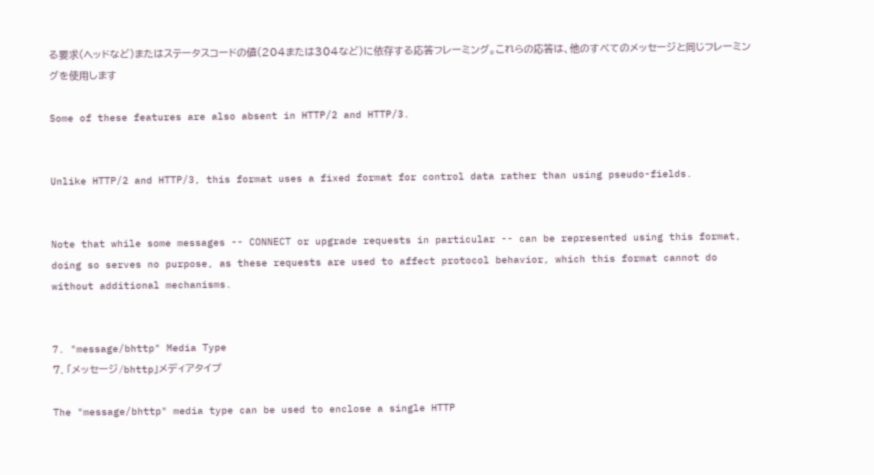る要求(ヘッドなど)またはステータスコードの値(204または304など)に依存する応答フレーミング。これらの応答は、他のすべてのメッセージと同じフレーミングを使用します

Some of these features are also absent in HTTP/2 and HTTP/3.


Unlike HTTP/2 and HTTP/3, this format uses a fixed format for control data rather than using pseudo-fields.


Note that while some messages -- CONNECT or upgrade requests in particular -- can be represented using this format, doing so serves no purpose, as these requests are used to affect protocol behavior, which this format cannot do without additional mechanisms.


7. "message/bhttp" Media Type
7. 「メッセージ/bhttp」メディアタイプ

The "message/bhttp" media type can be used to enclose a single HTTP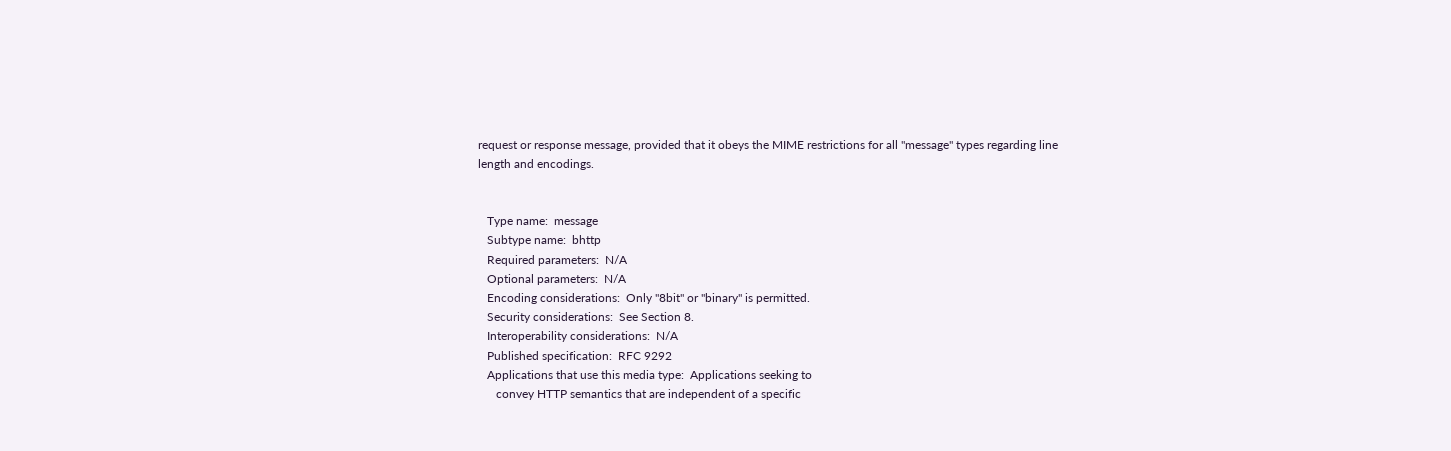request or response message, provided that it obeys the MIME restrictions for all "message" types regarding line length and encodings.


   Type name:  message
   Subtype name:  bhttp
   Required parameters:  N/A
   Optional parameters:  N/A
   Encoding considerations:  Only "8bit" or "binary" is permitted.
   Security considerations:  See Section 8.
   Interoperability considerations:  N/A
   Published specification:  RFC 9292
   Applications that use this media type:  Applications seeking to
      convey HTTP semantics that are independent of a specific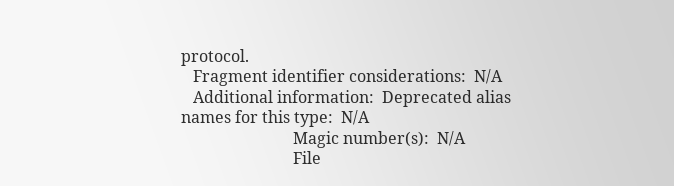protocol.
   Fragment identifier considerations:  N/A
   Additional information:  Deprecated alias names for this type:  N/A
                            Magic number(s):  N/A
                            File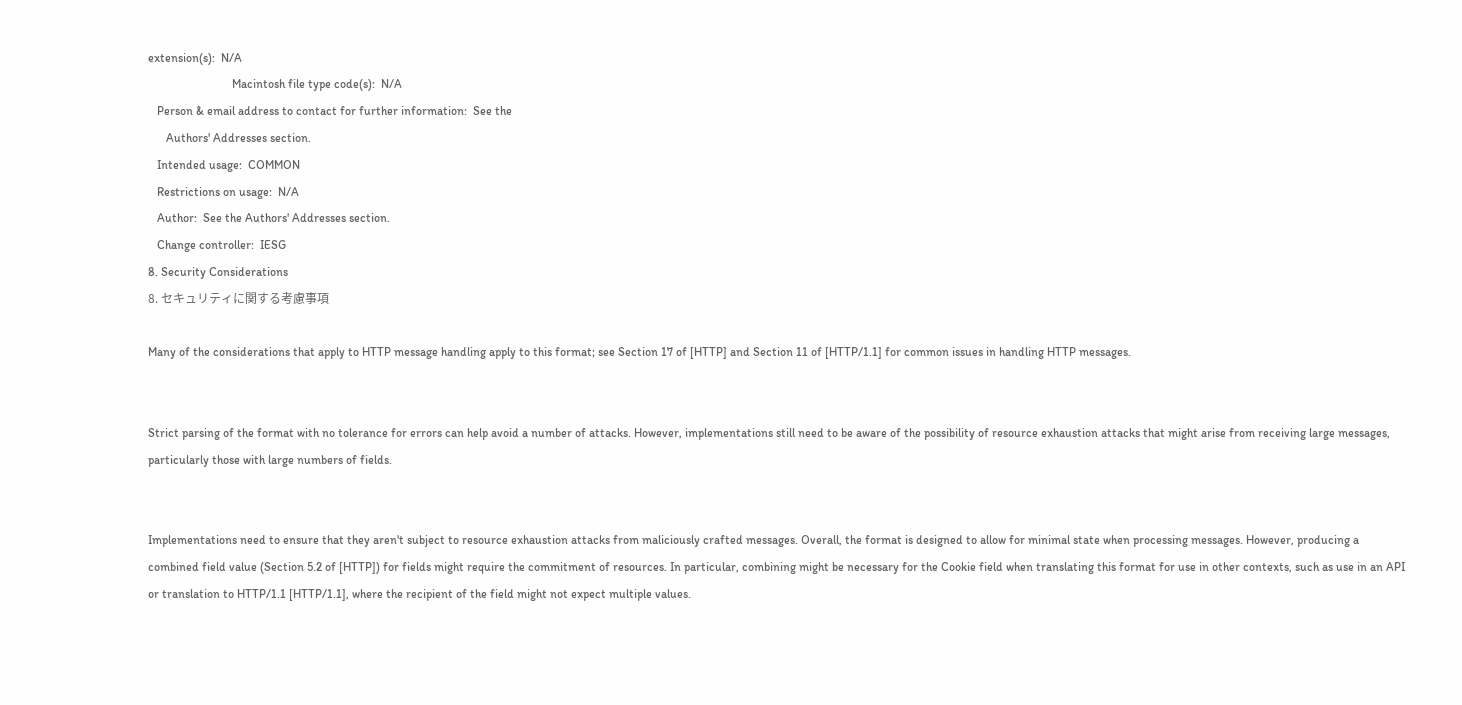extension(s):  N/A
                            Macintosh file type code(s):  N/A
   Person & email address to contact for further information:  See the
      Authors' Addresses section.
   Intended usage:  COMMON
   Restrictions on usage:  N/A
   Author:  See the Authors' Addresses section.
   Change controller:  IESG
8. Security Considerations
8. セキュリティに関する考慮事項

Many of the considerations that apply to HTTP message handling apply to this format; see Section 17 of [HTTP] and Section 11 of [HTTP/1.1] for common issues in handling HTTP messages.


Strict parsing of the format with no tolerance for errors can help avoid a number of attacks. However, implementations still need to be aware of the possibility of resource exhaustion attacks that might arise from receiving large messages, particularly those with large numbers of fields.


Implementations need to ensure that they aren't subject to resource exhaustion attacks from maliciously crafted messages. Overall, the format is designed to allow for minimal state when processing messages. However, producing a combined field value (Section 5.2 of [HTTP]) for fields might require the commitment of resources. In particular, combining might be necessary for the Cookie field when translating this format for use in other contexts, such as use in an API or translation to HTTP/1.1 [HTTP/1.1], where the recipient of the field might not expect multiple values.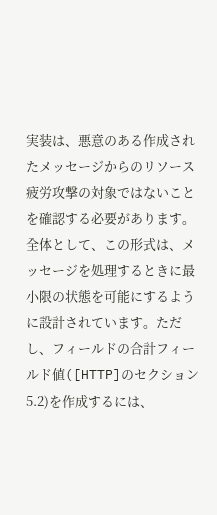実装は、悪意のある作成されたメッセージからのリソース疲労攻撃の対象ではないことを確認する必要があります。全体として、この形式は、メッセージを処理するときに最小限の状態を可能にするように設計されています。ただし、フィールドの合計フィールド値([HTTP]のセクション5.2)を作成するには、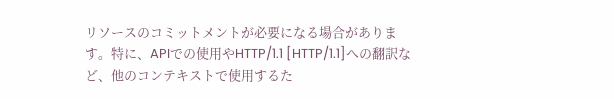リソースのコミットメントが必要になる場合があります。特に、APIでの使用やHTTP/1.1 [HTTP/1.1]への翻訳など、他のコンテキストで使用するた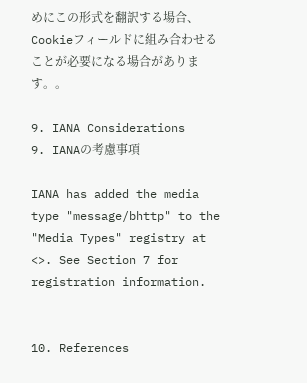めにこの形式を翻訳する場合、Cookieフィールドに組み合わせることが必要になる場合があります。。

9. IANA Considerations
9. IANAの考慮事項

IANA has added the media type "message/bhttp" to the "Media Types" registry at <>. See Section 7 for registration information.


10. References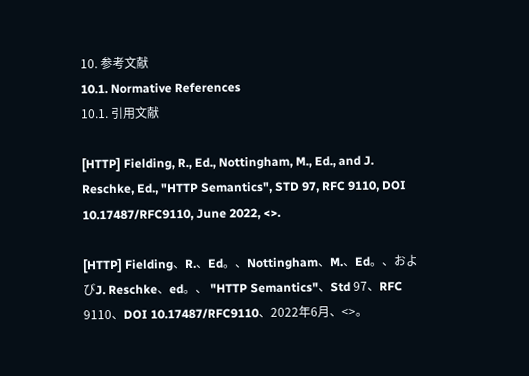10. 参考文献
10.1. Normative References
10.1. 引用文献

[HTTP] Fielding, R., Ed., Nottingham, M., Ed., and J. Reschke, Ed., "HTTP Semantics", STD 97, RFC 9110, DOI 10.17487/RFC9110, June 2022, <>.

[HTTP] Fielding、R.、Ed。、Nottingham、M.、Ed。、およびJ. Reschke、ed。、 "HTTP Semantics"、Std 97、RFC 9110、DOI 10.17487/RFC9110、2022年6月、<>。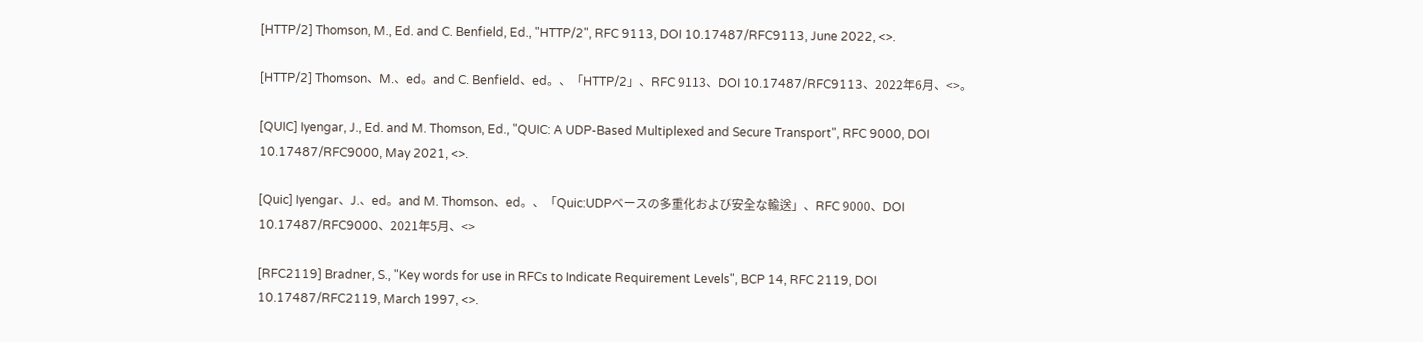[HTTP/2] Thomson, M., Ed. and C. Benfield, Ed., "HTTP/2", RFC 9113, DOI 10.17487/RFC9113, June 2022, <>.

[HTTP/2] Thomson、M.、ed。and C. Benfield、ed。、「HTTP/2」、RFC 9113、DOI 10.17487/RFC9113、2022年6月、<>。

[QUIC] Iyengar, J., Ed. and M. Thomson, Ed., "QUIC: A UDP-Based Multiplexed and Secure Transport", RFC 9000, DOI 10.17487/RFC9000, May 2021, <>.

[Quic] Iyengar、J.、ed。and M. Thomson、ed。、「Quic:UDPベースの多重化および安全な輸送」、RFC 9000、DOI 10.17487/RFC9000、2021年5月、<>

[RFC2119] Bradner, S., "Key words for use in RFCs to Indicate Requirement Levels", BCP 14, RFC 2119, DOI 10.17487/RFC2119, March 1997, <>.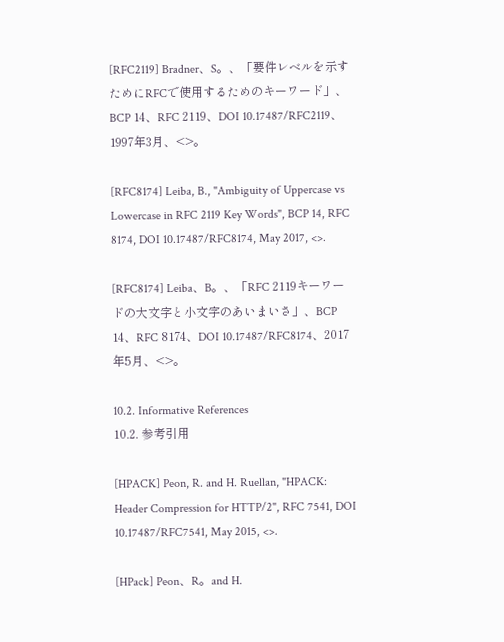[RFC2119] Bradner、S。、「要件レベルを示すためにRFCで使用するためのキーワード」、BCP 14、RFC 2119、DOI 10.17487/RFC2119、1997年3月、<>。

[RFC8174] Leiba, B., "Ambiguity of Uppercase vs Lowercase in RFC 2119 Key Words", BCP 14, RFC 8174, DOI 10.17487/RFC8174, May 2017, <>.

[RFC8174] Leiba、B。、「RFC 2119キーワードの大文字と小文字のあいまいさ」、BCP 14、RFC 8174、DOI 10.17487/RFC8174、2017年5月、<>。

10.2. Informative References
10.2. 参考引用

[HPACK] Peon, R. and H. Ruellan, "HPACK: Header Compression for HTTP/2", RFC 7541, DOI 10.17487/RFC7541, May 2015, <>.

[HPack] Peon、R。and H.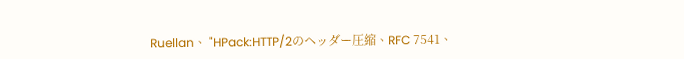Ruellan、 "HPack:HTTP/2のヘッダー圧縮、RFC 7541、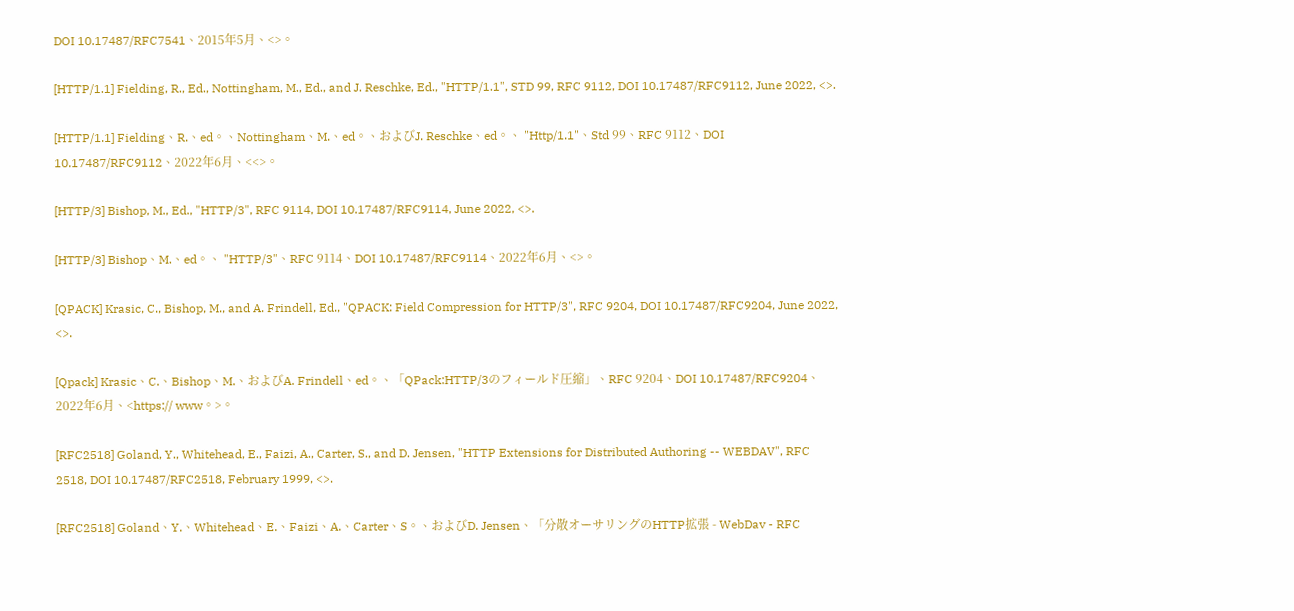DOI 10.17487/RFC7541、2015年5月、<>。

[HTTP/1.1] Fielding, R., Ed., Nottingham, M., Ed., and J. Reschke, Ed., "HTTP/1.1", STD 99, RFC 9112, DOI 10.17487/RFC9112, June 2022, <>.

[HTTP/1.1] Fielding、R.、ed。、Nottingham、M.、ed。、およびJ. Reschke、ed。、 "Http/1.1"、Std 99、RFC 9112、DOI 10.17487/RFC9112、2022年6月、<<>。

[HTTP/3] Bishop, M., Ed., "HTTP/3", RFC 9114, DOI 10.17487/RFC9114, June 2022, <>.

[HTTP/3] Bishop、M.、ed。、 "HTTP/3"、RFC 9114、DOI 10.17487/RFC9114、2022年6月、<>。

[QPACK] Krasic, C., Bishop, M., and A. Frindell, Ed., "QPACK: Field Compression for HTTP/3", RFC 9204, DOI 10.17487/RFC9204, June 2022, <>.

[Qpack] Krasic、C.、Bishop、M.、およびA. Frindell、ed。、「QPack:HTTP/3のフィールド圧縮」、RFC 9204、DOI 10.17487/RFC9204、2022年6月、<https:// www。>。

[RFC2518] Goland, Y., Whitehead, E., Faizi, A., Carter, S., and D. Jensen, "HTTP Extensions for Distributed Authoring -- WEBDAV", RFC 2518, DOI 10.17487/RFC2518, February 1999, <>.

[RFC2518] Goland、Y.、Whitehead、E.、Faizi、A.、Carter、S。、およびD. Jensen、「分散オーサリングのHTTP拡張 - WebDav - RFC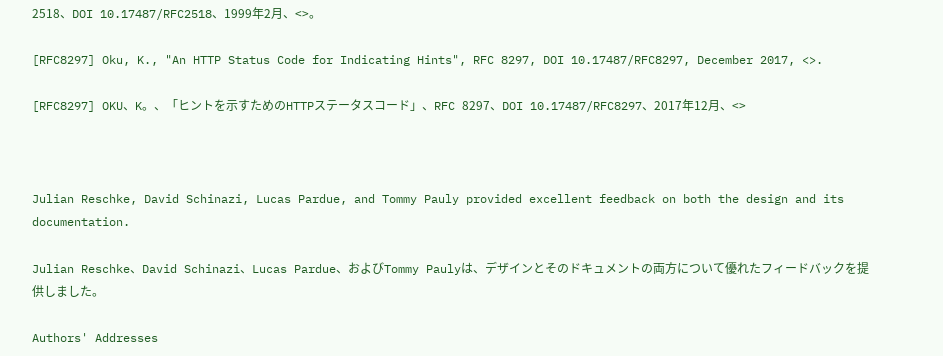2518、DOI 10.17487/RFC2518、1999年2月、<>。

[RFC8297] Oku, K., "An HTTP Status Code for Indicating Hints", RFC 8297, DOI 10.17487/RFC8297, December 2017, <>.

[RFC8297] OKU、K。、「ヒントを示すためのHTTPステータスコード」、RFC 8297、DOI 10.17487/RFC8297、2017年12月、<>



Julian Reschke, David Schinazi, Lucas Pardue, and Tommy Pauly provided excellent feedback on both the design and its documentation.

Julian Reschke、David Schinazi、Lucas Pardue、およびTommy Paulyは、デザインとそのドキュメントの両方について優れたフィードバックを提供しました。

Authors' Addresses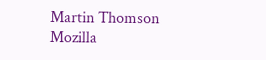Martin Thomson Mozilla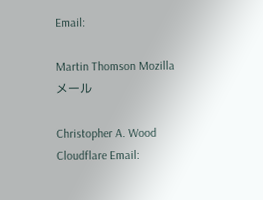Email:

Martin Thomson Mozillaメール

Christopher A. Wood Cloudflare Email: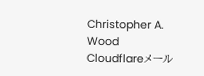Christopher A. Wood Cloudflareメール